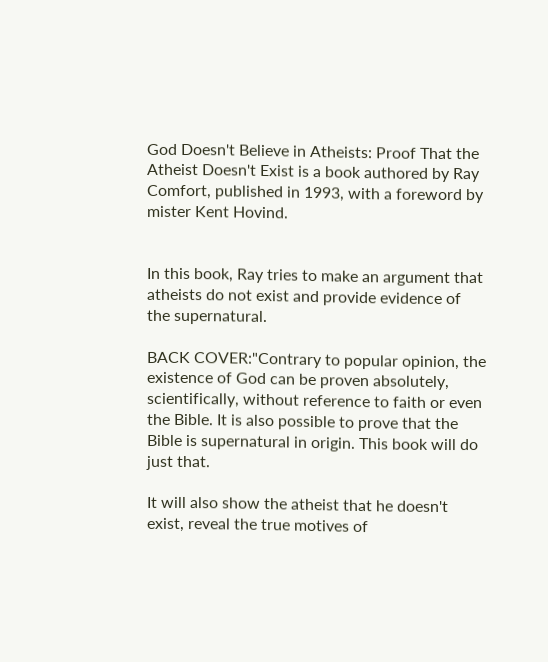God Doesn't Believe in Atheists: Proof That the Atheist Doesn't Exist is a book authored by Ray Comfort, published in 1993, with a foreword by mister Kent Hovind.


In this book, Ray tries to make an argument that atheists do not exist and provide evidence of the supernatural.

BACK COVER:"Contrary to popular opinion, the existence of God can be proven absolutely, scientifically, without reference to faith or even the Bible. It is also possible to prove that the Bible is supernatural in origin. This book will do just that.

It will also show the atheist that he doesn't exist, reveal the true motives of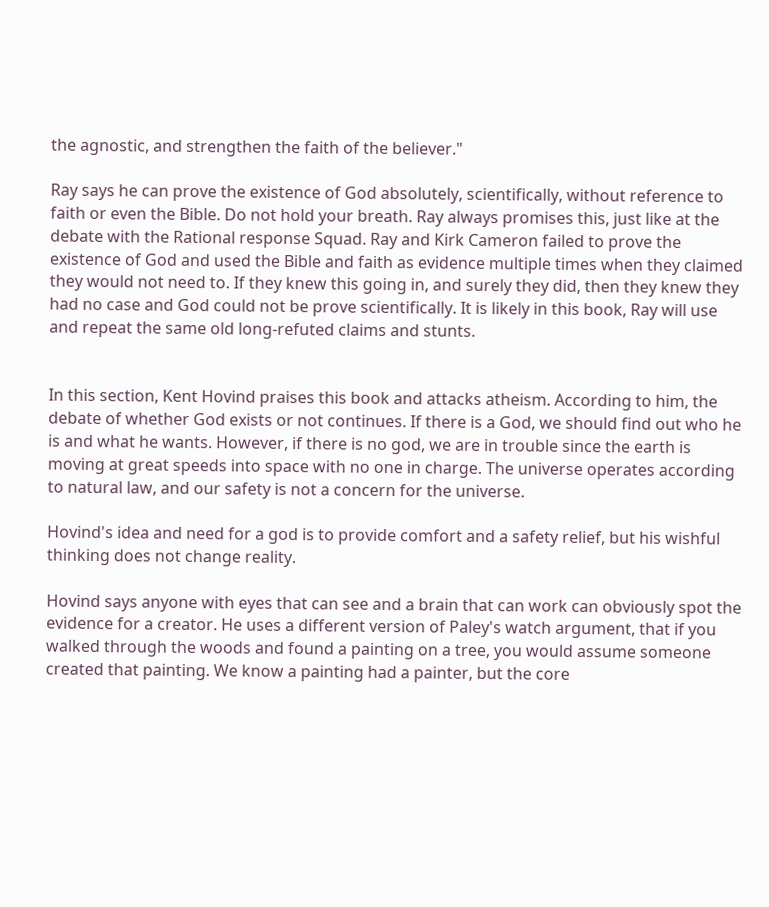the agnostic, and strengthen the faith of the believer."

Ray says he can prove the existence of God absolutely, scientifically, without reference to faith or even the Bible. Do not hold your breath. Ray always promises this, just like at the debate with the Rational response Squad. Ray and Kirk Cameron failed to prove the existence of God and used the Bible and faith as evidence multiple times when they claimed they would not need to. If they knew this going in, and surely they did, then they knew they had no case and God could not be prove scientifically. It is likely in this book, Ray will use and repeat the same old long-refuted claims and stunts.


In this section, Kent Hovind praises this book and attacks atheism. According to him, the debate of whether God exists or not continues. If there is a God, we should find out who he is and what he wants. However, if there is no god, we are in trouble since the earth is moving at great speeds into space with no one in charge. The universe operates according to natural law, and our safety is not a concern for the universe.

Hovind's idea and need for a god is to provide comfort and a safety relief, but his wishful thinking does not change reality.

Hovind says anyone with eyes that can see and a brain that can work can obviously spot the evidence for a creator. He uses a different version of Paley's watch argument, that if you walked through the woods and found a painting on a tree, you would assume someone created that painting. We know a painting had a painter, but the core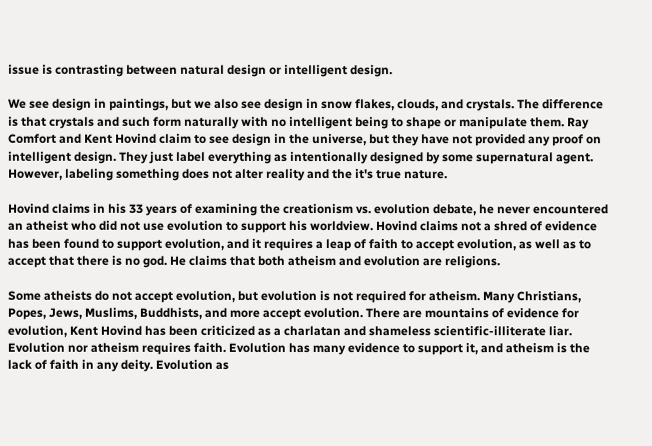issue is contrasting between natural design or intelligent design.

We see design in paintings, but we also see design in snow flakes, clouds, and crystals. The difference is that crystals and such form naturally with no intelligent being to shape or manipulate them. Ray Comfort and Kent Hovind claim to see design in the universe, but they have not provided any proof on intelligent design. They just label everything as intentionally designed by some supernatural agent. However, labeling something does not alter reality and the it's true nature.

Hovind claims in his 33 years of examining the creationism vs. evolution debate, he never encountered an atheist who did not use evolution to support his worldview. Hovind claims not a shred of evidence has been found to support evolution, and it requires a leap of faith to accept evolution, as well as to accept that there is no god. He claims that both atheism and evolution are religions.

Some atheists do not accept evolution, but evolution is not required for atheism. Many Christians, Popes, Jews, Muslims, Buddhists, and more accept evolution. There are mountains of evidence for evolution, Kent Hovind has been criticized as a charlatan and shameless scientific-illiterate liar. Evolution nor atheism requires faith. Evolution has many evidence to support it, and atheism is the lack of faith in any deity. Evolution as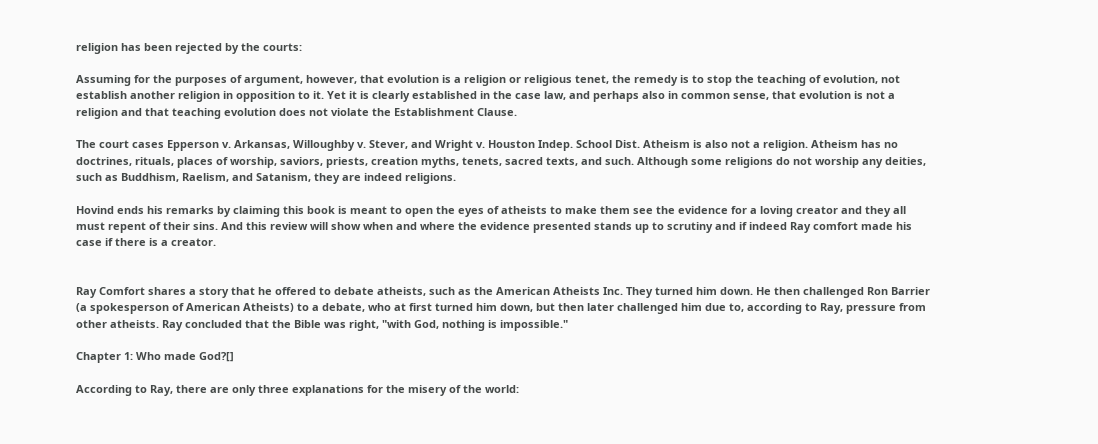religion has been rejected by the courts:

Assuming for the purposes of argument, however, that evolution is a religion or religious tenet, the remedy is to stop the teaching of evolution, not establish another religion in opposition to it. Yet it is clearly established in the case law, and perhaps also in common sense, that evolution is not a religion and that teaching evolution does not violate the Establishment Clause.

The court cases Epperson v. Arkansas, Willoughby v. Stever, and Wright v. Houston Indep. School Dist. Atheism is also not a religion. Atheism has no doctrines, rituals, places of worship, saviors, priests, creation myths, tenets, sacred texts, and such. Although some religions do not worship any deities, such as Buddhism, Raelism, and Satanism, they are indeed religions.

Hovind ends his remarks by claiming this book is meant to open the eyes of atheists to make them see the evidence for a loving creator and they all must repent of their sins. And this review will show when and where the evidence presented stands up to scrutiny and if indeed Ray comfort made his case if there is a creator.


Ray Comfort shares a story that he offered to debate atheists, such as the American Atheists Inc. They turned him down. He then challenged Ron Barrier (a spokesperson of American Atheists) to a debate, who at first turned him down, but then later challenged him due to, according to Ray, pressure from other atheists. Ray concluded that the Bible was right, "with God, nothing is impossible."

Chapter 1: Who made God?[]

According to Ray, there are only three explanations for the misery of the world: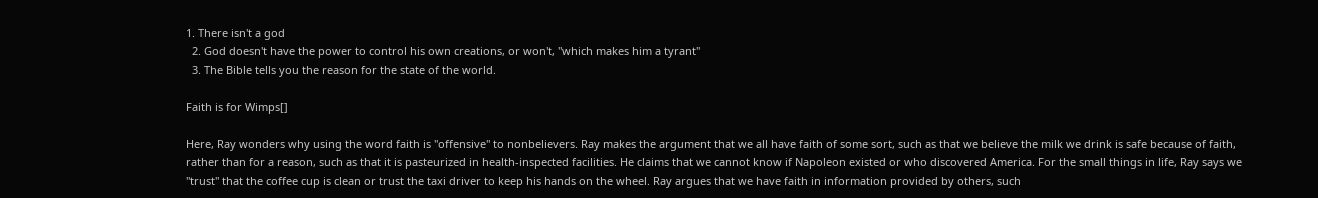1. There isn't a god
  2. God doesn't have the power to control his own creations, or won't, "which makes him a tyrant"
  3. The Bible tells you the reason for the state of the world.

Faith is for Wimps[]

Here, Ray wonders why using the word faith is "offensive" to nonbelievers. Ray makes the argument that we all have faith of some sort, such as that we believe the milk we drink is safe because of faith, rather than for a reason, such as that it is pasteurized in health-inspected facilities. He claims that we cannot know if Napoleon existed or who discovered America. For the small things in life, Ray says we "trust" that the coffee cup is clean or trust the taxi driver to keep his hands on the wheel. Ray argues that we have faith in information provided by others, such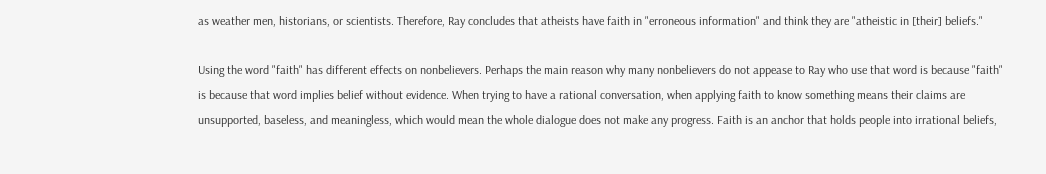as weather men, historians, or scientists. Therefore, Ray concludes that atheists have faith in "erroneous information" and think they are "atheistic in [their] beliefs."

Using the word "faith" has different effects on nonbelievers. Perhaps the main reason why many nonbelievers do not appease to Ray who use that word is because "faith" is because that word implies belief without evidence. When trying to have a rational conversation, when applying faith to know something means their claims are unsupported, baseless, and meaningless, which would mean the whole dialogue does not make any progress. Faith is an anchor that holds people into irrational beliefs,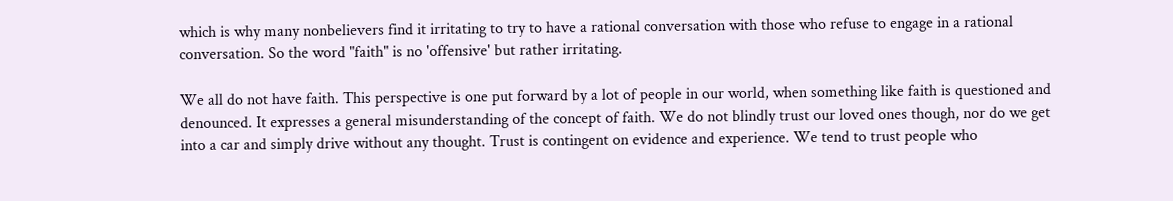which is why many nonbelievers find it irritating to try to have a rational conversation with those who refuse to engage in a rational conversation. So the word "faith" is no 'offensive' but rather irritating.

We all do not have faith. This perspective is one put forward by a lot of people in our world, when something like faith is questioned and denounced. It expresses a general misunderstanding of the concept of faith. We do not blindly trust our loved ones though, nor do we get into a car and simply drive without any thought. Trust is contingent on evidence and experience. We tend to trust people who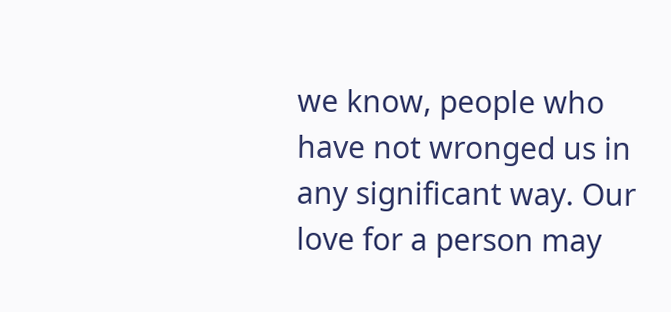we know, people who have not wronged us in any significant way. Our love for a person may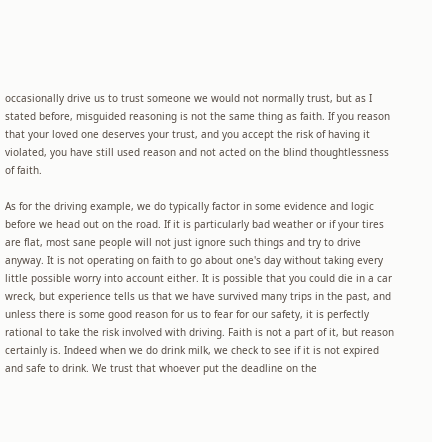occasionally drive us to trust someone we would not normally trust, but as I stated before, misguided reasoning is not the same thing as faith. If you reason that your loved one deserves your trust, and you accept the risk of having it violated, you have still used reason and not acted on the blind thoughtlessness of faith.

As for the driving example, we do typically factor in some evidence and logic before we head out on the road. If it is particularly bad weather or if your tires are flat, most sane people will not just ignore such things and try to drive anyway. It is not operating on faith to go about one's day without taking every little possible worry into account either. It is possible that you could die in a car wreck, but experience tells us that we have survived many trips in the past, and unless there is some good reason for us to fear for our safety, it is perfectly rational to take the risk involved with driving. Faith is not a part of it, but reason certainly is. Indeed when we do drink milk, we check to see if it is not expired and safe to drink. We trust that whoever put the deadline on the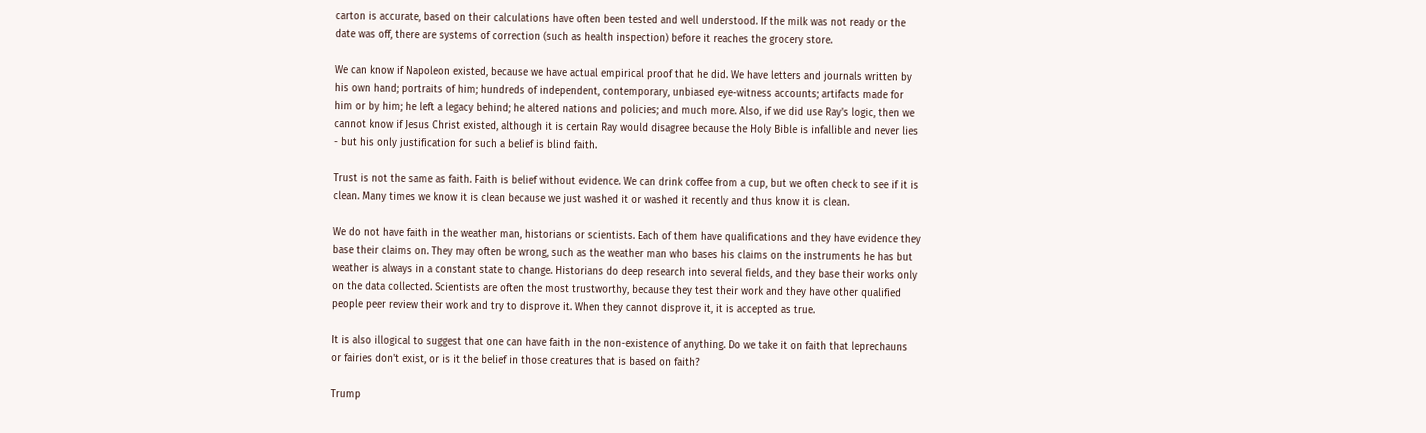carton is accurate, based on their calculations have often been tested and well understood. If the milk was not ready or the date was off, there are systems of correction (such as health inspection) before it reaches the grocery store.

We can know if Napoleon existed, because we have actual empirical proof that he did. We have letters and journals written by his own hand; portraits of him; hundreds of independent, contemporary, unbiased eye-witness accounts; artifacts made for him or by him; he left a legacy behind; he altered nations and policies; and much more. Also, if we did use Ray's logic, then we cannot know if Jesus Christ existed, although it is certain Ray would disagree because the Holy Bible is infallible and never lies - but his only justification for such a belief is blind faith.

Trust is not the same as faith. Faith is belief without evidence. We can drink coffee from a cup, but we often check to see if it is clean. Many times we know it is clean because we just washed it or washed it recently and thus know it is clean.

We do not have faith in the weather man, historians or scientists. Each of them have qualifications and they have evidence they base their claims on. They may often be wrong, such as the weather man who bases his claims on the instruments he has but weather is always in a constant state to change. Historians do deep research into several fields, and they base their works only on the data collected. Scientists are often the most trustworthy, because they test their work and they have other qualified people peer review their work and try to disprove it. When they cannot disprove it, it is accepted as true.

It is also illogical to suggest that one can have faith in the non-existence of anything. Do we take it on faith that leprechauns or fairies don't exist, or is it the belief in those creatures that is based on faith?

Trump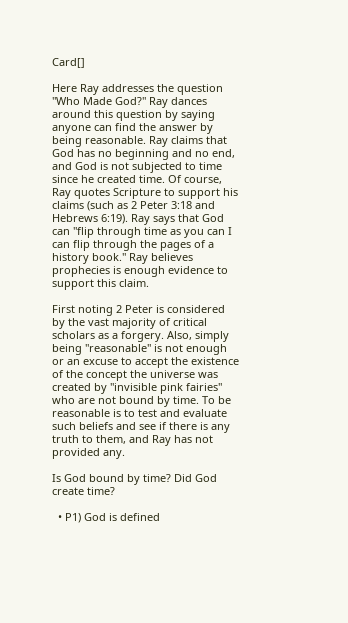Card[]

Here Ray addresses the question "Who Made God?" Ray dances around this question by saying anyone can find the answer by being reasonable. Ray claims that God has no beginning and no end, and God is not subjected to time since he created time. Of course, Ray quotes Scripture to support his claims (such as 2 Peter 3:18 and Hebrews 6:19). Ray says that God can "flip through time as you can I can flip through the pages of a history book." Ray believes prophecies is enough evidence to support this claim.

First noting 2 Peter is considered by the vast majority of critical scholars as a forgery. Also, simply being "reasonable" is not enough or an excuse to accept the existence of the concept the universe was created by "invisible pink fairies" who are not bound by time. To be reasonable is to test and evaluate such beliefs and see if there is any truth to them, and Ray has not provided any.

Is God bound by time? Did God create time?

  • P1) God is defined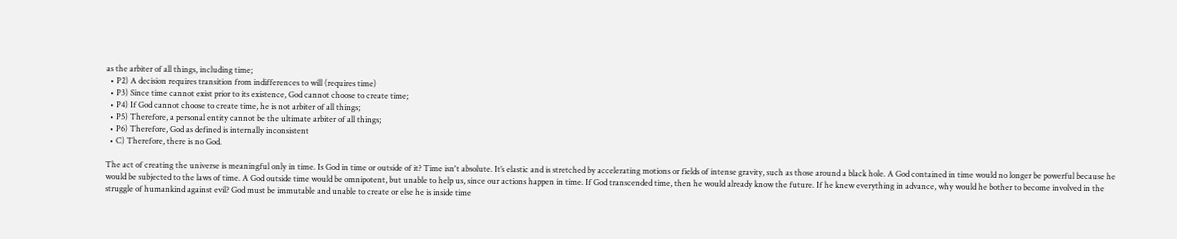as the arbiter of all things, including time;
  • P2) A decision requires transition from indifferences to will (requires time)
  • P3) Since time cannot exist prior to its existence, God cannot choose to create time;
  • P4) If God cannot choose to create time, he is not arbiter of all things;
  • P5) Therefore, a personal entity cannot be the ultimate arbiter of all things;
  • P6) Therefore, God as defined is internally inconsistent
  • C) Therefore, there is no God.

The act of creating the universe is meaningful only in time. Is God in time or outside of it? Time isn't absolute. It’s elastic and is stretched by accelerating motions or fields of intense gravity, such as those around a black hole. A God contained in time would no longer be powerful because he would be subjected to the laws of time. A God outside time would be omnipotent, but unable to help us, since our actions happen in time. If God transcended time, then he would already know the future. If he knew everything in advance, why would he bother to become involved in the struggle of humankind against evil? God must be immutable and unable to create or else he is inside time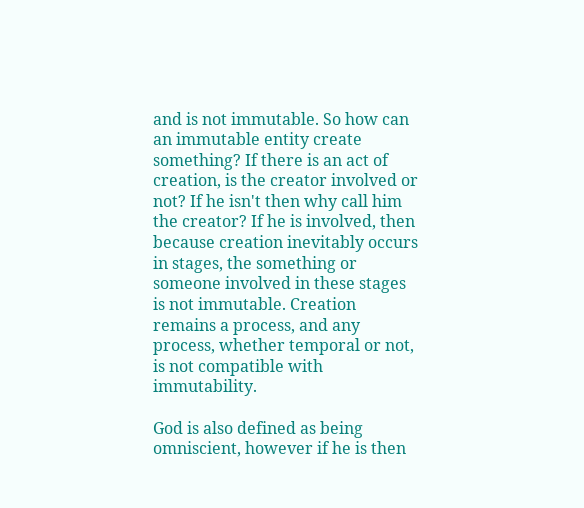and is not immutable. So how can an immutable entity create something? If there is an act of creation, is the creator involved or not? If he isn't then why call him the creator? If he is involved, then because creation inevitably occurs in stages, the something or someone involved in these stages is not immutable. Creation remains a process, and any process, whether temporal or not, is not compatible with immutability.

God is also defined as being omniscient, however if he is then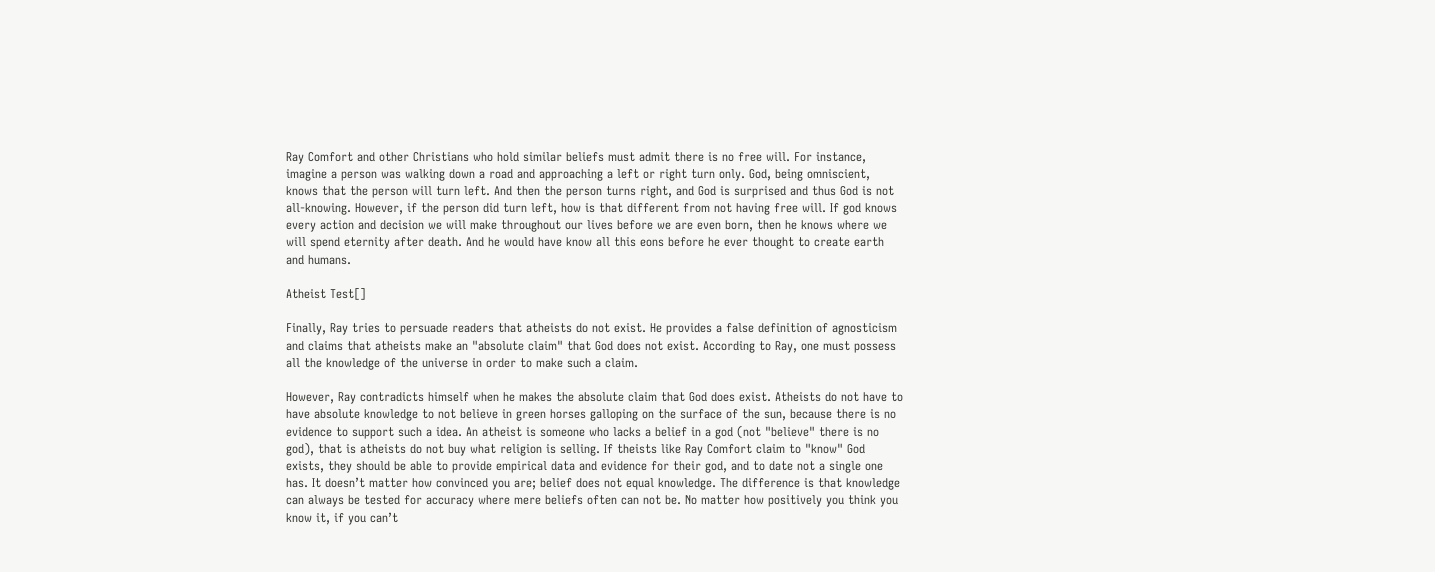Ray Comfort and other Christians who hold similar beliefs must admit there is no free will. For instance, imagine a person was walking down a road and approaching a left or right turn only. God, being omniscient, knows that the person will turn left. And then the person turns right, and God is surprised and thus God is not all-knowing. However, if the person did turn left, how is that different from not having free will. If god knows every action and decision we will make throughout our lives before we are even born, then he knows where we will spend eternity after death. And he would have know all this eons before he ever thought to create earth and humans.

Atheist Test[]

Finally, Ray tries to persuade readers that atheists do not exist. He provides a false definition of agnosticism and claims that atheists make an "absolute claim" that God does not exist. According to Ray, one must possess all the knowledge of the universe in order to make such a claim.

However, Ray contradicts himself when he makes the absolute claim that God does exist. Atheists do not have to have absolute knowledge to not believe in green horses galloping on the surface of the sun, because there is no evidence to support such a idea. An atheist is someone who lacks a belief in a god (not "believe" there is no god), that is atheists do not buy what religion is selling. If theists like Ray Comfort claim to "know" God exists, they should be able to provide empirical data and evidence for their god, and to date not a single one has. It doesn’t matter how convinced you are; belief does not equal knowledge. The difference is that knowledge can always be tested for accuracy where mere beliefs often can not be. No matter how positively you think you know it, if you can’t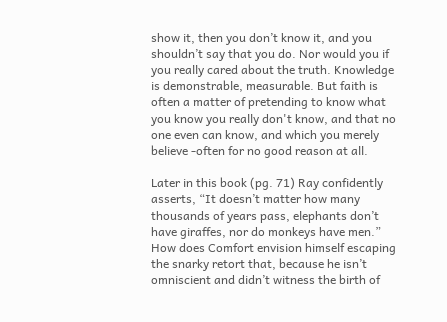show it, then you don’t know it, and you shouldn’t say that you do. Nor would you if you really cared about the truth. Knowledge is demonstrable, measurable. But faith is often a matter of pretending to know what you know you really don't know, and that no one even can know, and which you merely believe -often for no good reason at all.

Later in this book (pg. 71) Ray confidently asserts, “It doesn’t matter how many thousands of years pass, elephants don’t have giraffes, nor do monkeys have men.” How does Comfort envision himself escaping the snarky retort that, because he isn’t omniscient and didn’t witness the birth of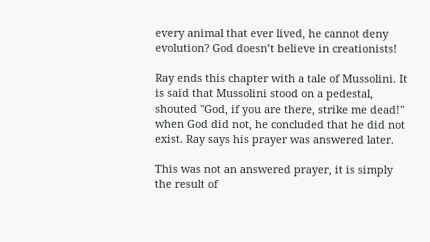every animal that ever lived, he cannot deny evolution? God doesn’t believe in creationists!

Ray ends this chapter with a tale of Mussolini. It is said that Mussolini stood on a pedestal, shouted "God, if you are there, strike me dead!" when God did not, he concluded that he did not exist. Ray says his prayer was answered later.

This was not an answered prayer, it is simply the result of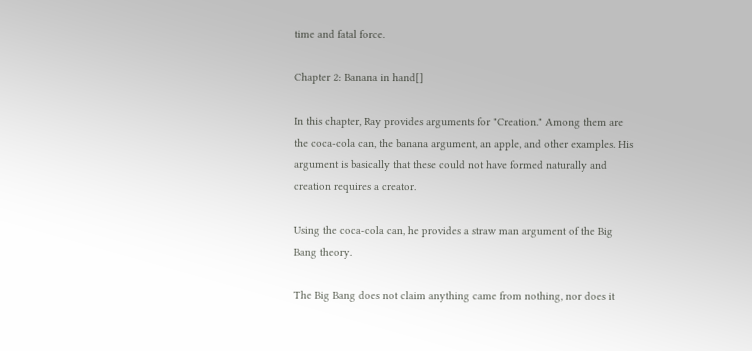time and fatal force.

Chapter 2: Banana in hand[]

In this chapter, Ray provides arguments for "Creation." Among them are the coca-cola can, the banana argument, an apple, and other examples. His argument is basically that these could not have formed naturally and creation requires a creator.

Using the coca-cola can, he provides a straw man argument of the Big Bang theory.

The Big Bang does not claim anything came from nothing, nor does it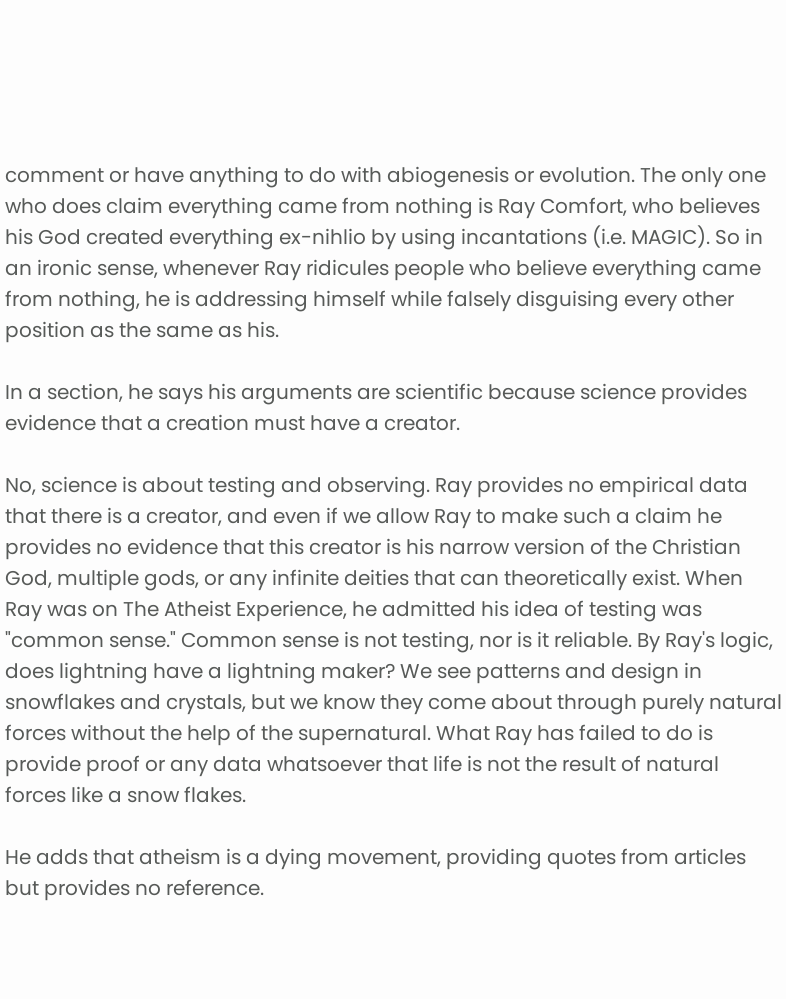comment or have anything to do with abiogenesis or evolution. The only one who does claim everything came from nothing is Ray Comfort, who believes his God created everything ex-nihlio by using incantations (i.e. MAGIC). So in an ironic sense, whenever Ray ridicules people who believe everything came from nothing, he is addressing himself while falsely disguising every other position as the same as his.

In a section, he says his arguments are scientific because science provides evidence that a creation must have a creator.

No, science is about testing and observing. Ray provides no empirical data that there is a creator, and even if we allow Ray to make such a claim he provides no evidence that this creator is his narrow version of the Christian God, multiple gods, or any infinite deities that can theoretically exist. When Ray was on The Atheist Experience, he admitted his idea of testing was "common sense." Common sense is not testing, nor is it reliable. By Ray's logic, does lightning have a lightning maker? We see patterns and design in snowflakes and crystals, but we know they come about through purely natural forces without the help of the supernatural. What Ray has failed to do is provide proof or any data whatsoever that life is not the result of natural forces like a snow flakes.

He adds that atheism is a dying movement, providing quotes from articles but provides no reference.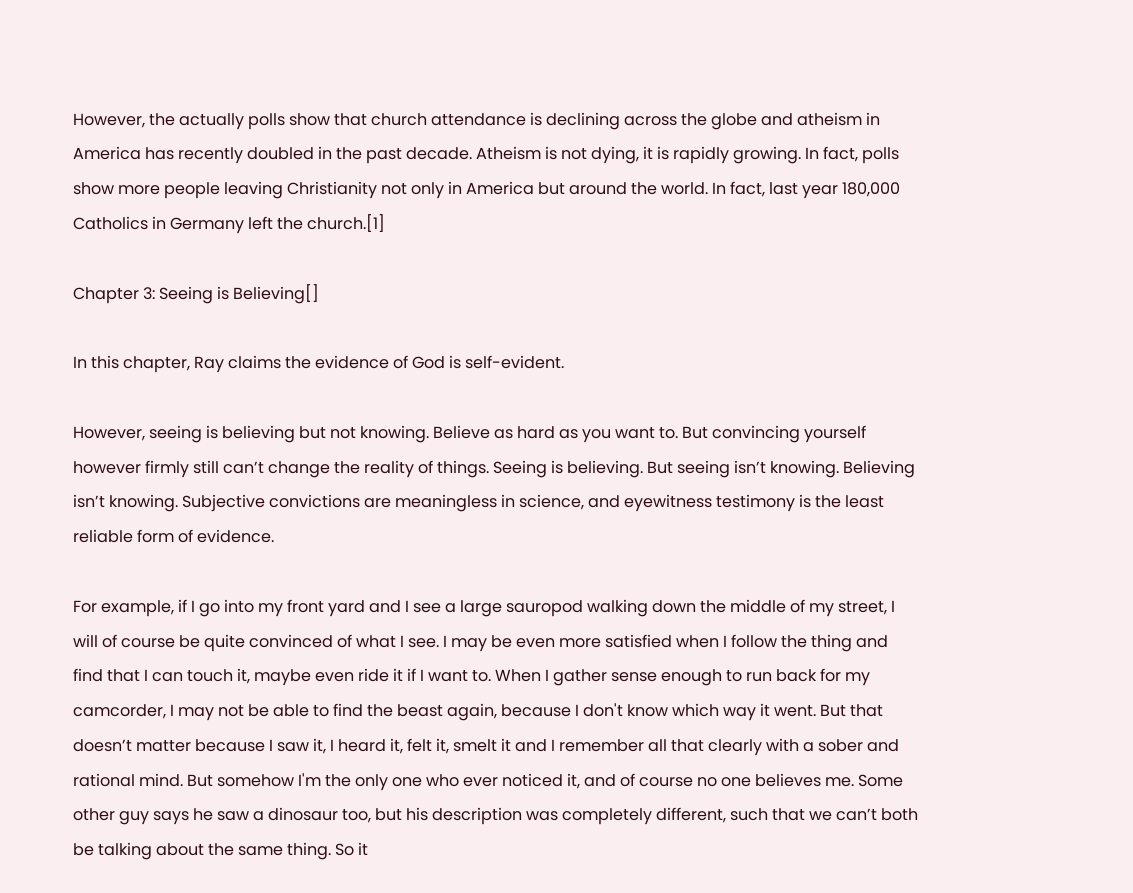However, the actually polls show that church attendance is declining across the globe and atheism in America has recently doubled in the past decade. Atheism is not dying, it is rapidly growing. In fact, polls show more people leaving Christianity not only in America but around the world. In fact, last year 180,000 Catholics in Germany left the church.[1]

Chapter 3: Seeing is Believing[]

In this chapter, Ray claims the evidence of God is self-evident.

However, seeing is believing but not knowing. Believe as hard as you want to. But convincing yourself however firmly still can’t change the reality of things. Seeing is believing. But seeing isn’t knowing. Believing isn’t knowing. Subjective convictions are meaningless in science, and eyewitness testimony is the least reliable form of evidence.

For example, if I go into my front yard and I see a large sauropod walking down the middle of my street, I will of course be quite convinced of what I see. I may be even more satisfied when I follow the thing and find that I can touch it, maybe even ride it if I want to. When I gather sense enough to run back for my camcorder, I may not be able to find the beast again, because I don't know which way it went. But that doesn’t matter because I saw it, I heard it, felt it, smelt it and I remember all that clearly with a sober and rational mind. But somehow I'm the only one who ever noticed it, and of course no one believes me. Some other guy says he saw a dinosaur too, but his description was completely different, such that we can’t both be talking about the same thing. So it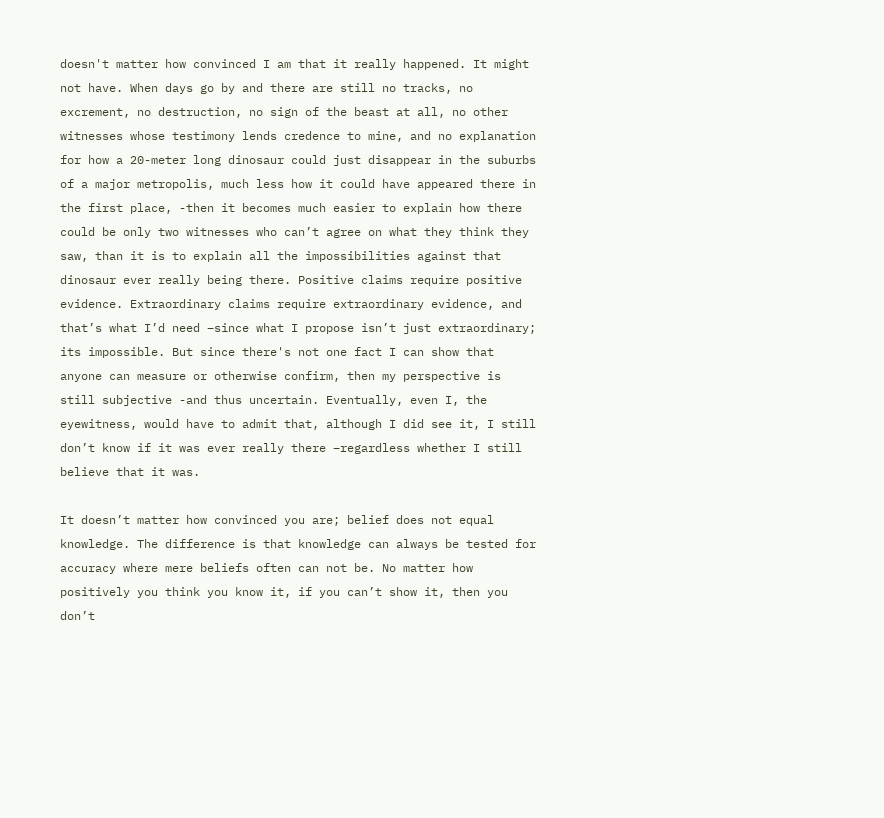doesn't matter how convinced I am that it really happened. It might not have. When days go by and there are still no tracks, no excrement, no destruction, no sign of the beast at all, no other witnesses whose testimony lends credence to mine, and no explanation for how a 20-meter long dinosaur could just disappear in the suburbs of a major metropolis, much less how it could have appeared there in the first place, -then it becomes much easier to explain how there could be only two witnesses who can’t agree on what they think they saw, than it is to explain all the impossibilities against that dinosaur ever really being there. Positive claims require positive evidence. Extraordinary claims require extraordinary evidence, and that’s what I’d need –since what I propose isn’t just extraordinary; its impossible. But since there's not one fact I can show that anyone can measure or otherwise confirm, then my perspective is still subjective -and thus uncertain. Eventually, even I, the eyewitness, would have to admit that, although I did see it, I still don’t know if it was ever really there –regardless whether I still believe that it was.

It doesn’t matter how convinced you are; belief does not equal knowledge. The difference is that knowledge can always be tested for accuracy where mere beliefs often can not be. No matter how positively you think you know it, if you can’t show it, then you don’t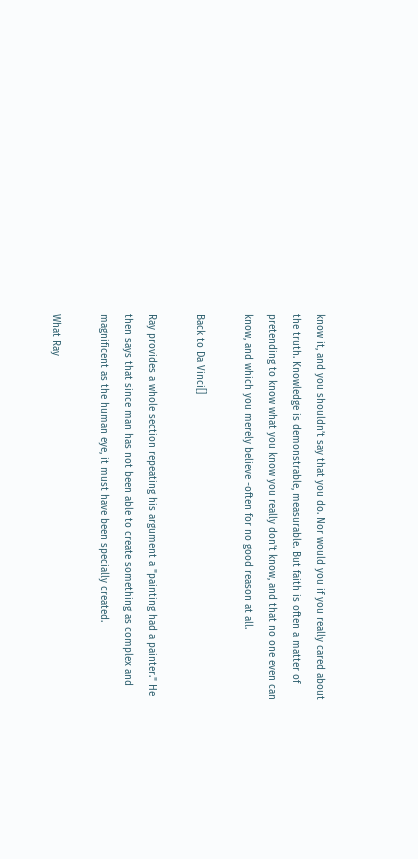know it, and you shouldn’t say that you do. Nor would you if you really cared about the truth. Knowledge is demonstrable, measurable. But faith is often a matter of pretending to know what you know you really don't know, and that no one even can know, and which you merely believe -often for no good reason at all.

Back to Da Vinci[]

Ray provides a whole section repeating his argument a "painting had a painter." He then says that since man has not been able to create something as complex and magnificent as the human eye, it must have been specially created.

What Ray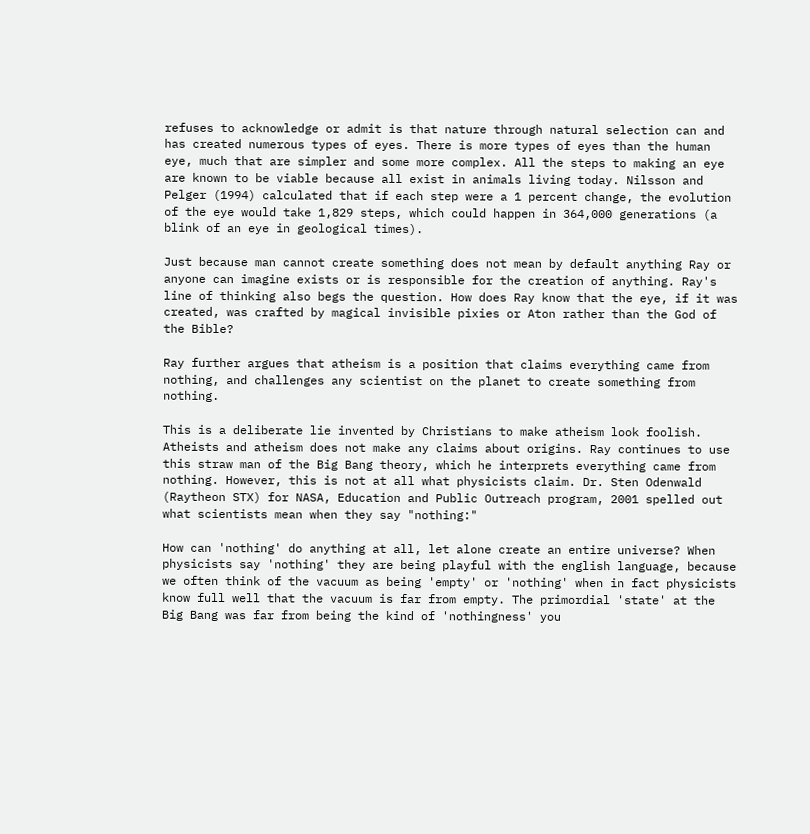refuses to acknowledge or admit is that nature through natural selection can and has created numerous types of eyes. There is more types of eyes than the human eye, much that are simpler and some more complex. All the steps to making an eye are known to be viable because all exist in animals living today. Nilsson and Pelger (1994) calculated that if each step were a 1 percent change, the evolution of the eye would take 1,829 steps, which could happen in 364,000 generations (a blink of an eye in geological times).

Just because man cannot create something does not mean by default anything Ray or anyone can imagine exists or is responsible for the creation of anything. Ray's line of thinking also begs the question. How does Ray know that the eye, if it was created, was crafted by magical invisible pixies or Aton rather than the God of the Bible?

Ray further argues that atheism is a position that claims everything came from nothing, and challenges any scientist on the planet to create something from nothing.

This is a deliberate lie invented by Christians to make atheism look foolish. Atheists and atheism does not make any claims about origins. Ray continues to use this straw man of the Big Bang theory, which he interprets everything came from nothing. However, this is not at all what physicists claim. Dr. Sten Odenwald (Raytheon STX) for NASA, Education and Public Outreach program, 2001 spelled out what scientists mean when they say "nothing:"

How can 'nothing' do anything at all, let alone create an entire universe? When physicists say 'nothing' they are being playful with the english language, because we often think of the vacuum as being 'empty' or 'nothing' when in fact physicists know full well that the vacuum is far from empty. The primordial 'state' at the Big Bang was far from being the kind of 'nothingness' you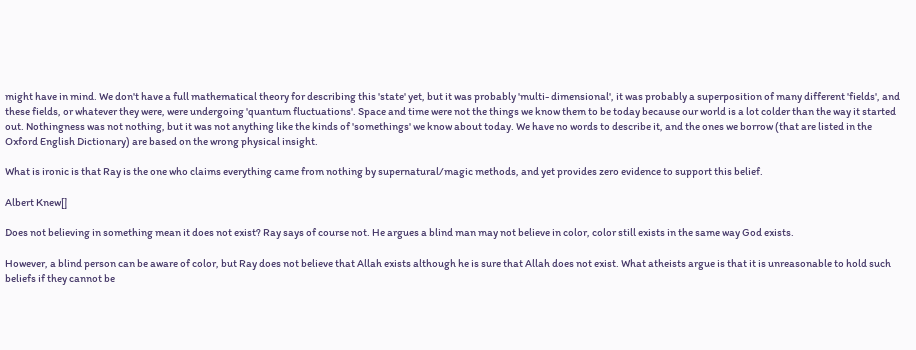might have in mind. We don't have a full mathematical theory for describing this 'state' yet, but it was probably 'multi- dimensional', it was probably a superposition of many different 'fields', and these fields, or whatever they were, were undergoing 'quantum fluctuations'. Space and time were not the things we know them to be today because our world is a lot colder than the way it started out. Nothingness was not nothing, but it was not anything like the kinds of 'somethings' we know about today. We have no words to describe it, and the ones we borrow (that are listed in the Oxford English Dictionary) are based on the wrong physical insight.

What is ironic is that Ray is the one who claims everything came from nothing by supernatural/magic methods, and yet provides zero evidence to support this belief.

Albert Knew[]

Does not believing in something mean it does not exist? Ray says of course not. He argues a blind man may not believe in color, color still exists in the same way God exists.

However, a blind person can be aware of color, but Ray does not believe that Allah exists although he is sure that Allah does not exist. What atheists argue is that it is unreasonable to hold such beliefs if they cannot be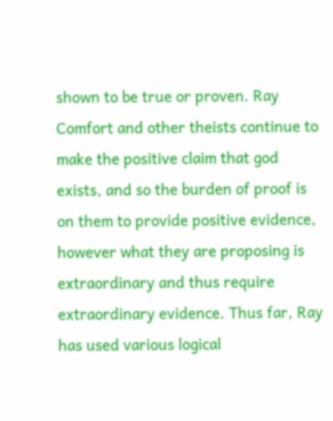shown to be true or proven. Ray Comfort and other theists continue to make the positive claim that god exists, and so the burden of proof is on them to provide positive evidence, however what they are proposing is extraordinary and thus require extraordinary evidence. Thus far, Ray has used various logical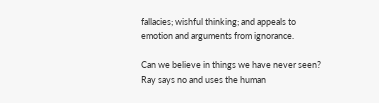fallacies; wishful thinking; and appeals to emotion and arguments from ignorance.

Can we believe in things we have never seen? Ray says no and uses the human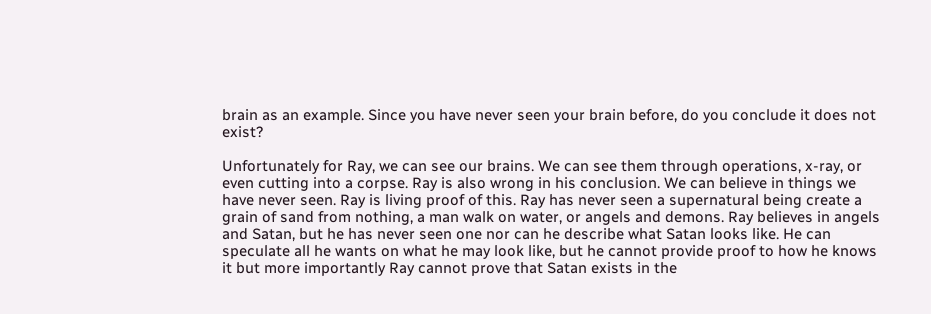brain as an example. Since you have never seen your brain before, do you conclude it does not exist?

Unfortunately for Ray, we can see our brains. We can see them through operations, x-ray, or even cutting into a corpse. Ray is also wrong in his conclusion. We can believe in things we have never seen. Ray is living proof of this. Ray has never seen a supernatural being create a grain of sand from nothing, a man walk on water, or angels and demons. Ray believes in angels and Satan, but he has never seen one nor can he describe what Satan looks like. He can speculate all he wants on what he may look like, but he cannot provide proof to how he knows it but more importantly Ray cannot prove that Satan exists in the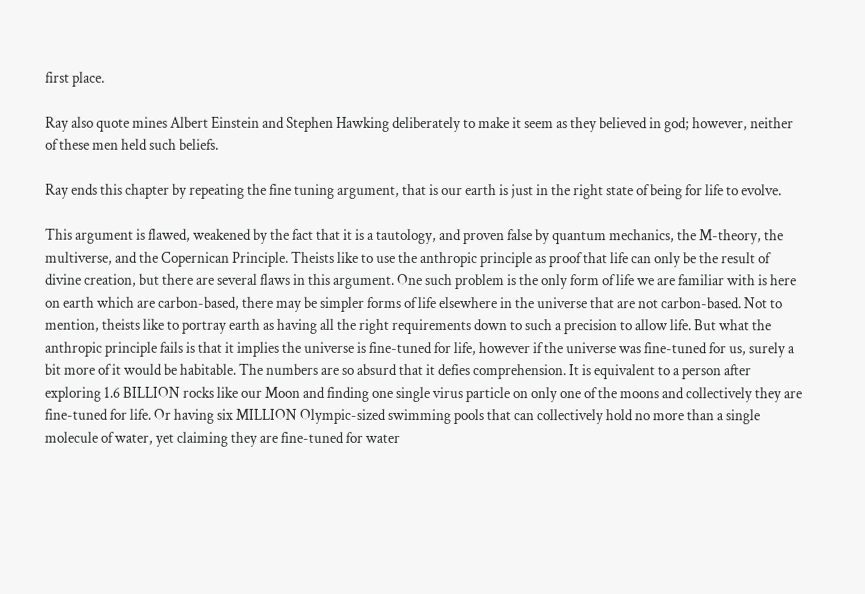first place.

Ray also quote mines Albert Einstein and Stephen Hawking deliberately to make it seem as they believed in god; however, neither of these men held such beliefs.

Ray ends this chapter by repeating the fine tuning argument, that is our earth is just in the right state of being for life to evolve.

This argument is flawed, weakened by the fact that it is a tautology, and proven false by quantum mechanics, the M-theory, the multiverse, and the Copernican Principle. Theists like to use the anthropic principle as proof that life can only be the result of divine creation, but there are several flaws in this argument. One such problem is the only form of life we are familiar with is here on earth which are carbon-based, there may be simpler forms of life elsewhere in the universe that are not carbon-based. Not to mention, theists like to portray earth as having all the right requirements down to such a precision to allow life. But what the anthropic principle fails is that it implies the universe is fine-tuned for life, however if the universe was fine-tuned for us, surely a bit more of it would be habitable. The numbers are so absurd that it defies comprehension. It is equivalent to a person after exploring 1.6 BILLION rocks like our Moon and finding one single virus particle on only one of the moons and collectively they are fine-tuned for life. Or having six MILLION Olympic-sized swimming pools that can collectively hold no more than a single molecule of water, yet claiming they are fine-tuned for water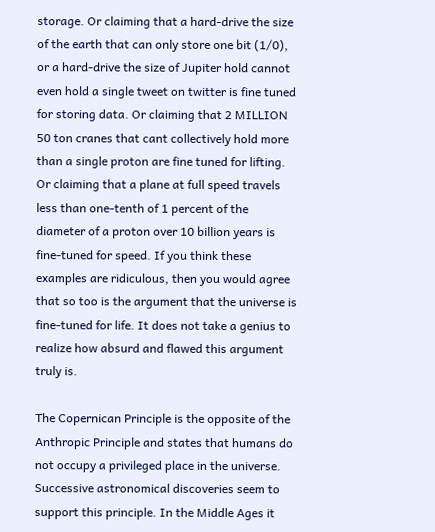storage. Or claiming that a hard-drive the size of the earth that can only store one bit (1/0), or a hard-drive the size of Jupiter hold cannot even hold a single tweet on twitter is fine tuned for storing data. Or claiming that 2 MILLION 50 ton cranes that cant collectively hold more than a single proton are fine tuned for lifting. Or claiming that a plane at full speed travels less than one-tenth of 1 percent of the diameter of a proton over 10 billion years is fine-tuned for speed. If you think these examples are ridiculous, then you would agree that so too is the argument that the universe is fine-tuned for life. It does not take a genius to realize how absurd and flawed this argument truly is.

The Copernican Principle is the opposite of the Anthropic Principle and states that humans do not occupy a privileged place in the universe. Successive astronomical discoveries seem to support this principle. In the Middle Ages it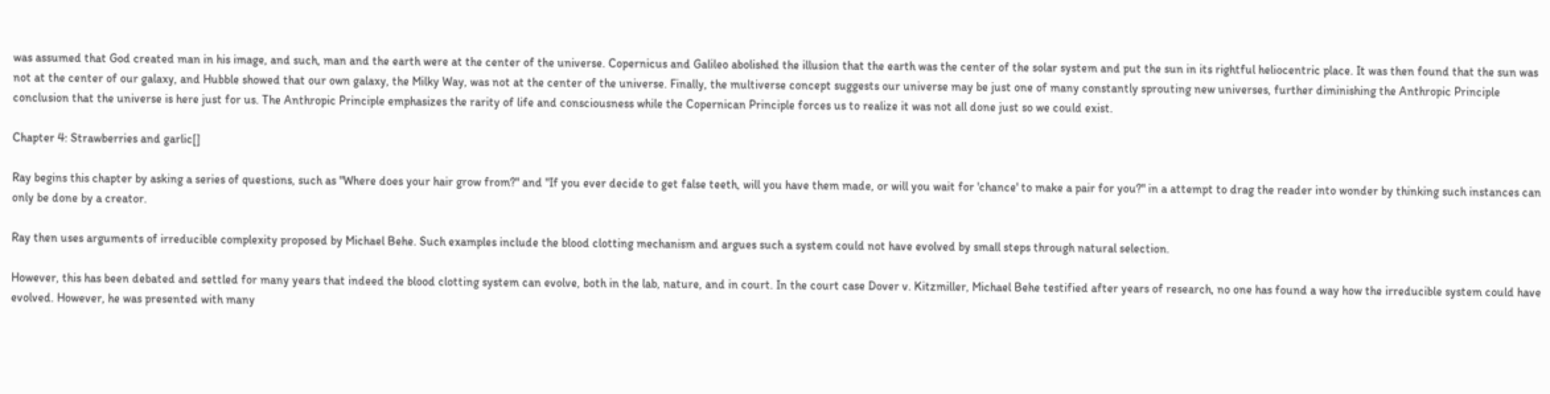was assumed that God created man in his image, and such, man and the earth were at the center of the universe. Copernicus and Galileo abolished the illusion that the earth was the center of the solar system and put the sun in its rightful heliocentric place. It was then found that the sun was not at the center of our galaxy, and Hubble showed that our own galaxy, the Milky Way, was not at the center of the universe. Finally, the multiverse concept suggests our universe may be just one of many constantly sprouting new universes, further diminishing the Anthropic Principle conclusion that the universe is here just for us. The Anthropic Principle emphasizes the rarity of life and consciousness while the Copernican Principle forces us to realize it was not all done just so we could exist.

Chapter 4: Strawberries and garlic[]

Ray begins this chapter by asking a series of questions, such as "Where does your hair grow from?" and "If you ever decide to get false teeth, will you have them made, or will you wait for 'chance' to make a pair for you?" in a attempt to drag the reader into wonder by thinking such instances can only be done by a creator.

Ray then uses arguments of irreducible complexity proposed by Michael Behe. Such examples include the blood clotting mechanism and argues such a system could not have evolved by small steps through natural selection.

However, this has been debated and settled for many years that indeed the blood clotting system can evolve, both in the lab, nature, and in court. In the court case Dover v. Kitzmiller, Michael Behe testified after years of research, no one has found a way how the irreducible system could have evolved. However, he was presented with many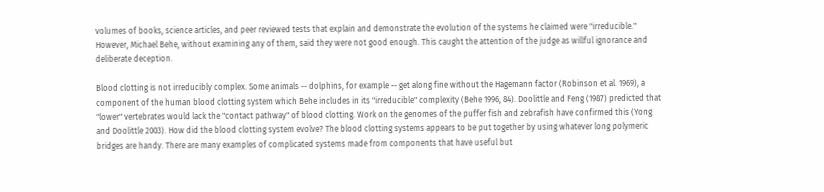volumes of books, science articles, and peer reviewed tests that explain and demonstrate the evolution of the systems he claimed were "irreducible." However, Michael Behe, without examining any of them, said they were not good enough. This caught the attention of the judge as willful ignorance and deliberate deception.

Blood clotting is not irreducibly complex. Some animals -- dolphins, for example -- get along fine without the Hagemann factor (Robinson et al. 1969), a component of the human blood clotting system which Behe includes in its "irreducible" complexity (Behe 1996, 84). Doolittle and Feng (1987) predicted that "lower" vertebrates would lack the "contact pathway" of blood clotting. Work on the genomes of the puffer fish and zebrafish have confirmed this (Yong and Doolittle 2003). How did the blood clotting system evolve? The blood clotting systems appears to be put together by using whatever long polymeric bridges are handy. There are many examples of complicated systems made from components that have useful but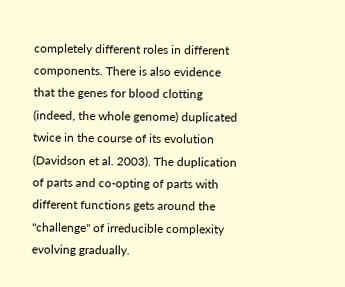completely different roles in different components. There is also evidence that the genes for blood clotting (indeed, the whole genome) duplicated twice in the course of its evolution (Davidson et al. 2003). The duplication of parts and co-opting of parts with different functions gets around the "challenge" of irreducible complexity evolving gradually.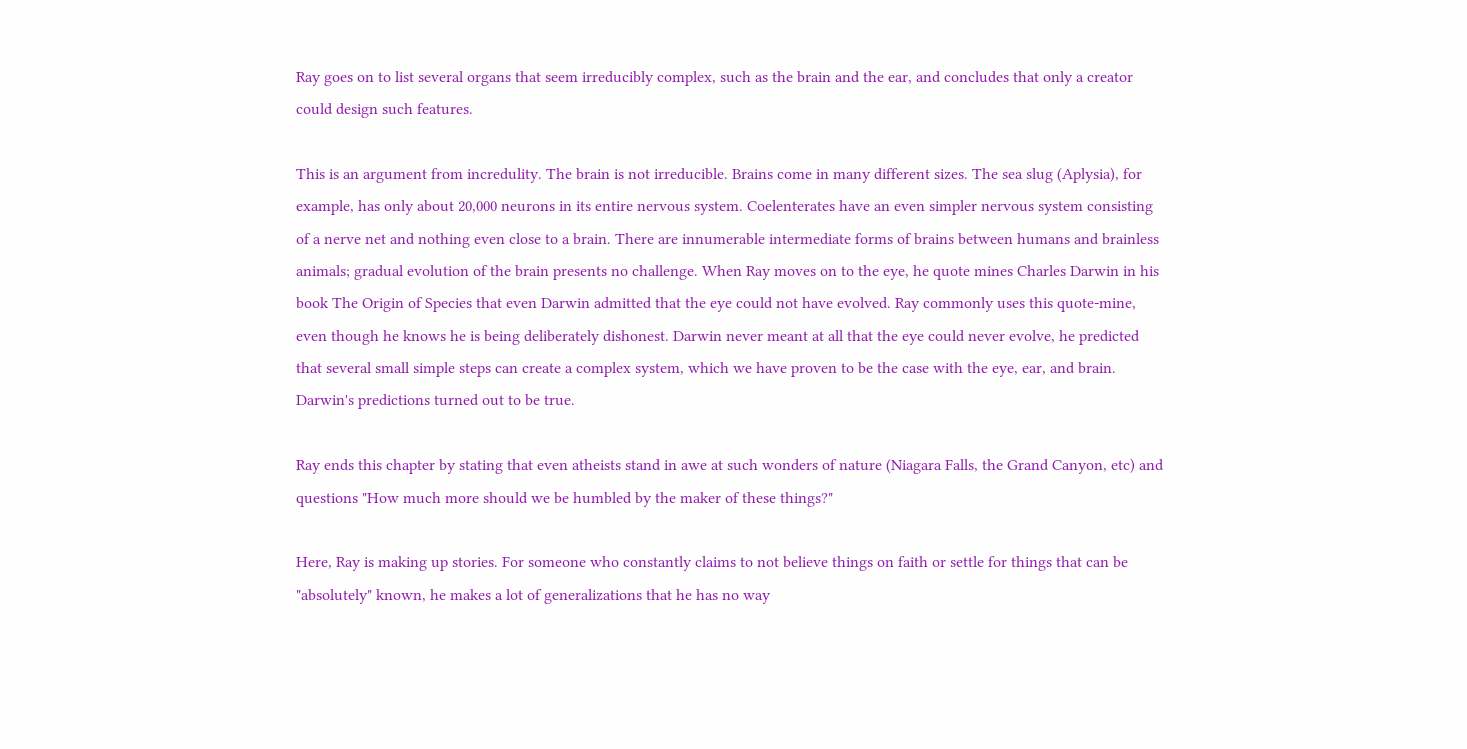Ray goes on to list several organs that seem irreducibly complex, such as the brain and the ear, and concludes that only a creator could design such features.

This is an argument from incredulity. The brain is not irreducible. Brains come in many different sizes. The sea slug (Aplysia), for example, has only about 20,000 neurons in its entire nervous system. Coelenterates have an even simpler nervous system consisting of a nerve net and nothing even close to a brain. There are innumerable intermediate forms of brains between humans and brainless animals; gradual evolution of the brain presents no challenge. When Ray moves on to the eye, he quote mines Charles Darwin in his book The Origin of Species that even Darwin admitted that the eye could not have evolved. Ray commonly uses this quote-mine, even though he knows he is being deliberately dishonest. Darwin never meant at all that the eye could never evolve, he predicted that several small simple steps can create a complex system, which we have proven to be the case with the eye, ear, and brain. Darwin's predictions turned out to be true.

Ray ends this chapter by stating that even atheists stand in awe at such wonders of nature (Niagara Falls, the Grand Canyon, etc) and questions "How much more should we be humbled by the maker of these things?"

Here, Ray is making up stories. For someone who constantly claims to not believe things on faith or settle for things that can be "absolutely" known, he makes a lot of generalizations that he has no way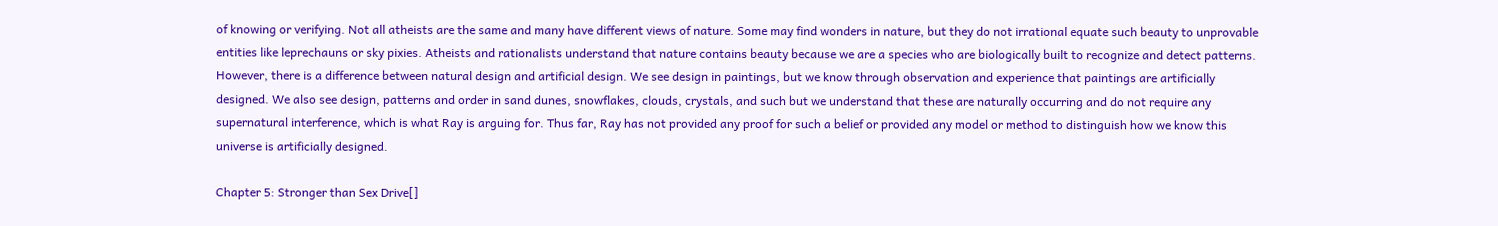of knowing or verifying. Not all atheists are the same and many have different views of nature. Some may find wonders in nature, but they do not irrational equate such beauty to unprovable entities like leprechauns or sky pixies. Atheists and rationalists understand that nature contains beauty because we are a species who are biologically built to recognize and detect patterns. However, there is a difference between natural design and artificial design. We see design in paintings, but we know through observation and experience that paintings are artificially designed. We also see design, patterns and order in sand dunes, snowflakes, clouds, crystals, and such but we understand that these are naturally occurring and do not require any supernatural interference, which is what Ray is arguing for. Thus far, Ray has not provided any proof for such a belief or provided any model or method to distinguish how we know this universe is artificially designed.

Chapter 5: Stronger than Sex Drive[]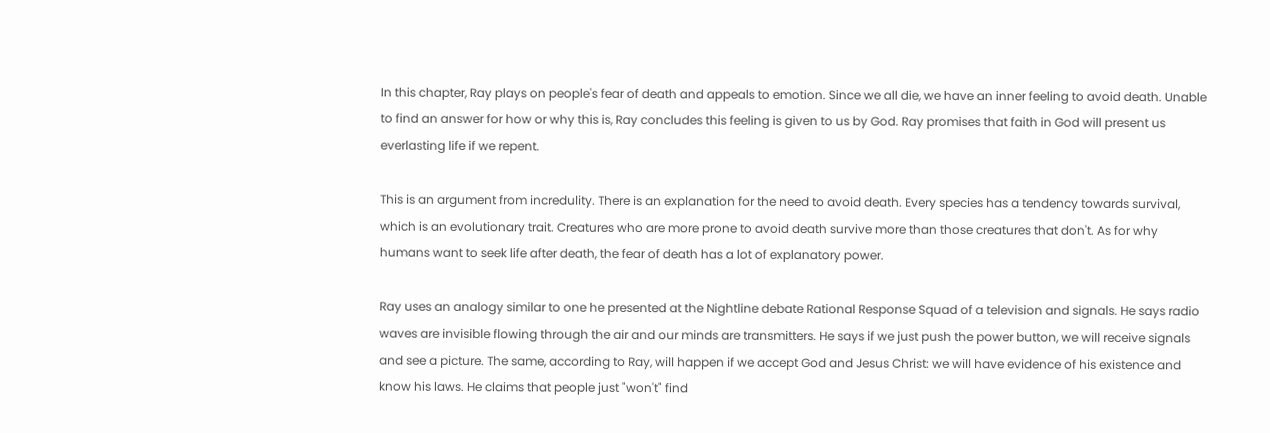In this chapter, Ray plays on people's fear of death and appeals to emotion. Since we all die, we have an inner feeling to avoid death. Unable to find an answer for how or why this is, Ray concludes this feeling is given to us by God. Ray promises that faith in God will present us everlasting life if we repent.

This is an argument from incredulity. There is an explanation for the need to avoid death. Every species has a tendency towards survival, which is an evolutionary trait. Creatures who are more prone to avoid death survive more than those creatures that don't. As for why humans want to seek life after death, the fear of death has a lot of explanatory power.

Ray uses an analogy similar to one he presented at the Nightline debate Rational Response Squad of a television and signals. He says radio waves are invisible flowing through the air and our minds are transmitters. He says if we just push the power button, we will receive signals and see a picture. The same, according to Ray, will happen if we accept God and Jesus Christ: we will have evidence of his existence and know his laws. He claims that people just "won't" find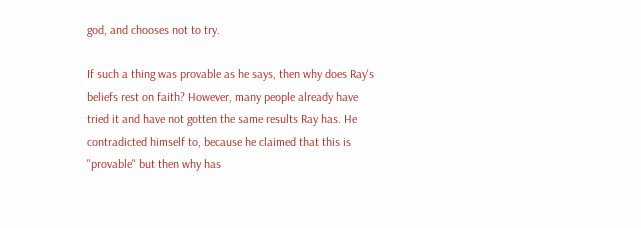god, and chooses not to try.

If such a thing was provable as he says, then why does Ray's beliefs rest on faith? However, many people already have tried it and have not gotten the same results Ray has. He contradicted himself to, because he claimed that this is "provable" but then why has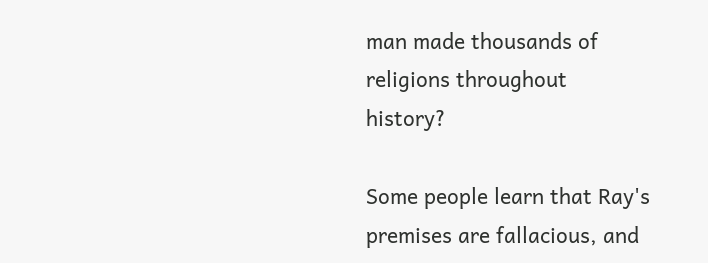man made thousands of religions throughout history?

Some people learn that Ray's premises are fallacious, and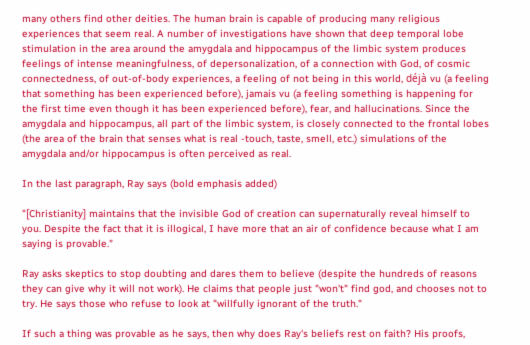many others find other deities. The human brain is capable of producing many religious experiences that seem real. A number of investigations have shown that deep temporal lobe stimulation in the area around the amygdala and hippocampus of the limbic system produces feelings of intense meaningfulness, of depersonalization, of a connection with God, of cosmic connectedness, of out-of-body experiences, a feeling of not being in this world, déjà vu (a feeling that something has been experienced before), jamais vu (a feeling something is happening for the first time even though it has been experienced before), fear, and hallucinations. Since the amygdala and hippocampus, all part of the limbic system, is closely connected to the frontal lobes (the area of the brain that senses what is real -touch, taste, smell, etc.) simulations of the amygdala and/or hippocampus is often perceived as real.

In the last paragraph, Ray says (bold emphasis added)

"[Christianity] maintains that the invisible God of creation can supernaturally reveal himself to you. Despite the fact that it is illogical, I have more that an air of confidence because what I am saying is provable."

Ray asks skeptics to stop doubting and dares them to believe (despite the hundreds of reasons they can give why it will not work). He claims that people just "won't" find god, and chooses not to try. He says those who refuse to look at "willfully ignorant of the truth."

If such a thing was provable as he says, then why does Ray's beliefs rest on faith? His proofs,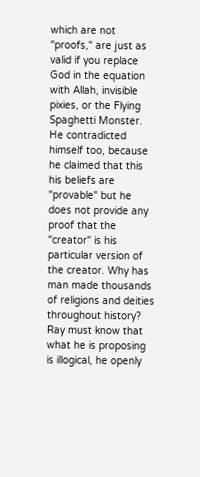which are not "proofs," are just as valid if you replace God in the equation with Allah, invisible pixies, or the Flying Spaghetti Monster. He contradicted himself too, because he claimed that this his beliefs are "provable" but he does not provide any proof that the "creator" is his particular version of the creator. Why has man made thousands of religions and deities throughout history? Ray must know that what he is proposing is illogical, he openly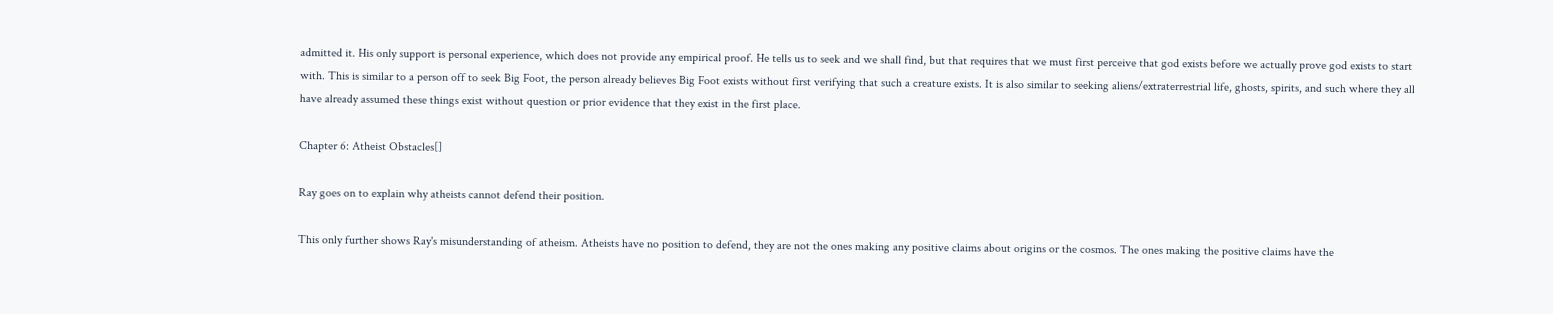admitted it. His only support is personal experience, which does not provide any empirical proof. He tells us to seek and we shall find, but that requires that we must first perceive that god exists before we actually prove god exists to start with. This is similar to a person off to seek Big Foot, the person already believes Big Foot exists without first verifying that such a creature exists. It is also similar to seeking aliens/extraterrestrial life, ghosts, spirits, and such where they all have already assumed these things exist without question or prior evidence that they exist in the first place.

Chapter 6: Atheist Obstacles[]

Ray goes on to explain why atheists cannot defend their position.

This only further shows Ray's misunderstanding of atheism. Atheists have no position to defend, they are not the ones making any positive claims about origins or the cosmos. The ones making the positive claims have the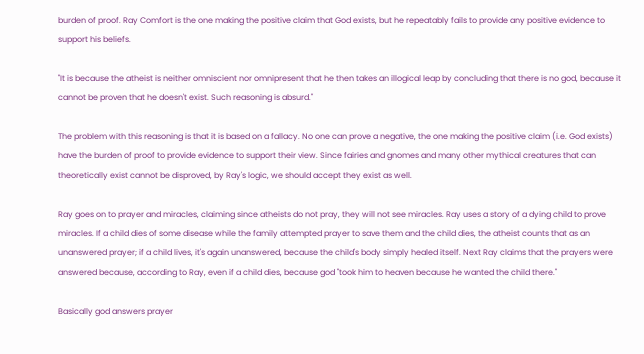burden of proof. Ray Comfort is the one making the positive claim that God exists, but he repeatably fails to provide any positive evidence to support his beliefs.

"It is because the atheist is neither omniscient nor omnipresent that he then takes an illogical leap by concluding that there is no god, because it cannot be proven that he doesn't exist. Such reasoning is absurd."

The problem with this reasoning is that it is based on a fallacy. No one can prove a negative, the one making the positive claim (i.e. God exists) have the burden of proof to provide evidence to support their view. Since fairies and gnomes and many other mythical creatures that can theoretically exist cannot be disproved, by Ray's logic, we should accept they exist as well.

Ray goes on to prayer and miracles, claiming since atheists do not pray, they will not see miracles. Ray uses a story of a dying child to prove miracles. If a child dies of some disease while the family attempted prayer to save them and the child dies, the atheist counts that as an unanswered prayer; if a child lives, it's again unanswered, because the child's body simply healed itself. Next Ray claims that the prayers were answered because, according to Ray, even if a child dies, because god "took him to heaven because he wanted the child there."

Basically god answers prayer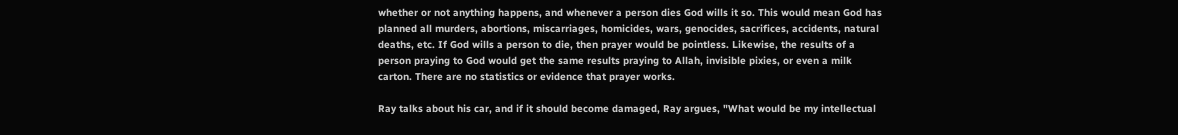whether or not anything happens, and whenever a person dies God wills it so. This would mean God has planned all murders, abortions, miscarriages, homicides, wars, genocides, sacrifices, accidents, natural deaths, etc. If God wills a person to die, then prayer would be pointless. Likewise, the results of a person praying to God would get the same results praying to Allah, invisible pixies, or even a milk carton. There are no statistics or evidence that prayer works.

Ray talks about his car, and if it should become damaged, Ray argues, "What would be my intellectual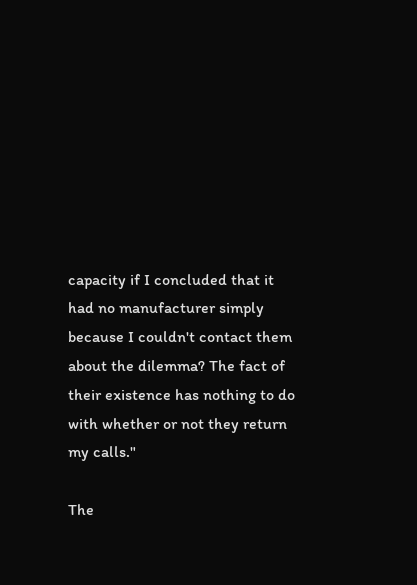capacity if I concluded that it had no manufacturer simply because I couldn't contact them about the dilemma? The fact of their existence has nothing to do with whether or not they return my calls."

The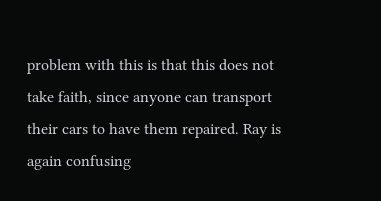problem with this is that this does not take faith, since anyone can transport their cars to have them repaired. Ray is again confusing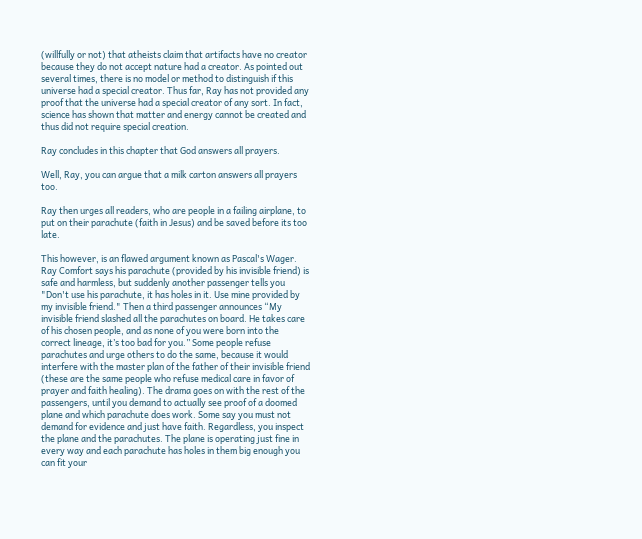(willfully or not) that atheists claim that artifacts have no creator because they do not accept nature had a creator. As pointed out several times, there is no model or method to distinguish if this universe had a special creator. Thus far, Ray has not provided any proof that the universe had a special creator of any sort. In fact, science has shown that matter and energy cannot be created and thus did not require special creation.

Ray concludes in this chapter that God answers all prayers.

Well, Ray, you can argue that a milk carton answers all prayers too.

Ray then urges all readers, who are people in a failing airplane, to put on their parachute (faith in Jesus) and be saved before its too late.

This however, is an flawed argument known as Pascal's Wager. Ray Comfort says his parachute (provided by his invisible friend) is safe and harmless, but suddenly another passenger tells you "Don't use his parachute, it has holes in it. Use mine provided by my invisible friend." Then a third passenger announces “My invisible friend slashed all the parachutes on board. He takes care of his chosen people, and as none of you were born into the correct lineage, it’s too bad for you.” Some people refuse parachutes and urge others to do the same, because it would interfere with the master plan of the father of their invisible friend (these are the same people who refuse medical care in favor of prayer and faith healing). The drama goes on with the rest of the passengers, until you demand to actually see proof of a doomed plane and which parachute does work. Some say you must not demand for evidence and just have faith. Regardless, you inspect the plane and the parachutes. The plane is operating just fine in every way and each parachute has holes in them big enough you can fit your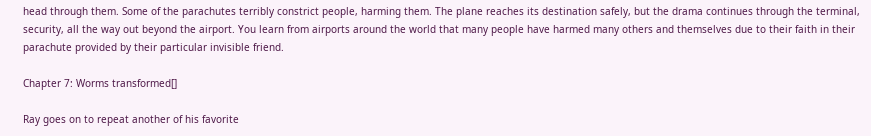head through them. Some of the parachutes terribly constrict people, harming them. The plane reaches its destination safely, but the drama continues through the terminal, security, all the way out beyond the airport. You learn from airports around the world that many people have harmed many others and themselves due to their faith in their parachute provided by their particular invisible friend.

Chapter 7: Worms transformed[]

Ray goes on to repeat another of his favorite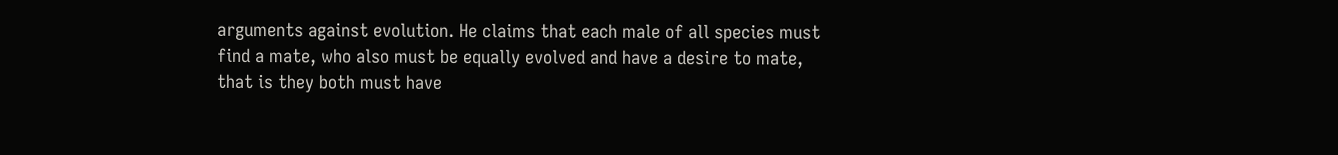arguments against evolution. He claims that each male of all species must find a mate, who also must be equally evolved and have a desire to mate, that is they both must have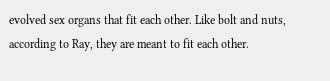evolved sex organs that fit each other. Like bolt and nuts, according to Ray, they are meant to fit each other.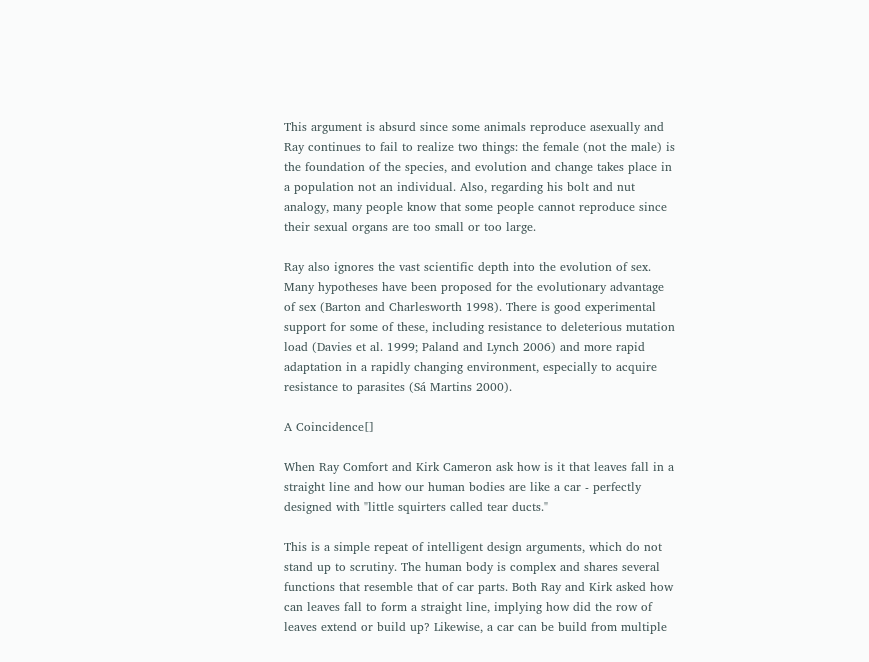This argument is absurd since some animals reproduce asexually and Ray continues to fail to realize two things: the female (not the male) is the foundation of the species, and evolution and change takes place in a population not an individual. Also, regarding his bolt and nut analogy, many people know that some people cannot reproduce since their sexual organs are too small or too large.

Ray also ignores the vast scientific depth into the evolution of sex. Many hypotheses have been proposed for the evolutionary advantage of sex (Barton and Charlesworth 1998). There is good experimental support for some of these, including resistance to deleterious mutation load (Davies et al. 1999; Paland and Lynch 2006) and more rapid adaptation in a rapidly changing environment, especially to acquire resistance to parasites (Sá Martins 2000).

A Coincidence[]

When Ray Comfort and Kirk Cameron ask how is it that leaves fall in a straight line and how our human bodies are like a car - perfectly designed with "little squirters called tear ducts."

This is a simple repeat of intelligent design arguments, which do not stand up to scrutiny. The human body is complex and shares several functions that resemble that of car parts. Both Ray and Kirk asked how can leaves fall to form a straight line, implying how did the row of leaves extend or build up? Likewise, a car can be build from multiple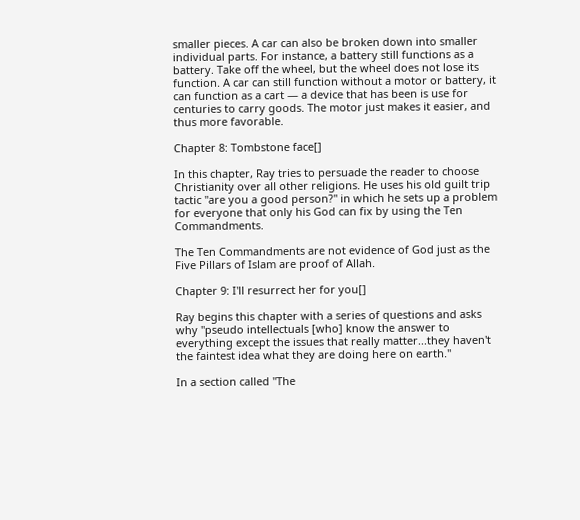smaller pieces. A car can also be broken down into smaller individual parts. For instance, a battery still functions as a battery. Take off the wheel, but the wheel does not lose its function. A car can still function without a motor or battery, it can function as a cart — a device that has been is use for centuries to carry goods. The motor just makes it easier, and thus more favorable.

Chapter 8: Tombstone face[]

In this chapter, Ray tries to persuade the reader to choose Christianity over all other religions. He uses his old guilt trip tactic "are you a good person?" in which he sets up a problem for everyone that only his God can fix by using the Ten Commandments.

The Ten Commandments are not evidence of God just as the Five Pillars of Islam are proof of Allah.

Chapter 9: I'll resurrect her for you[]

Ray begins this chapter with a series of questions and asks why "pseudo intellectuals [who] know the answer to everything except the issues that really matter...they haven't the faintest idea what they are doing here on earth."

In a section called "The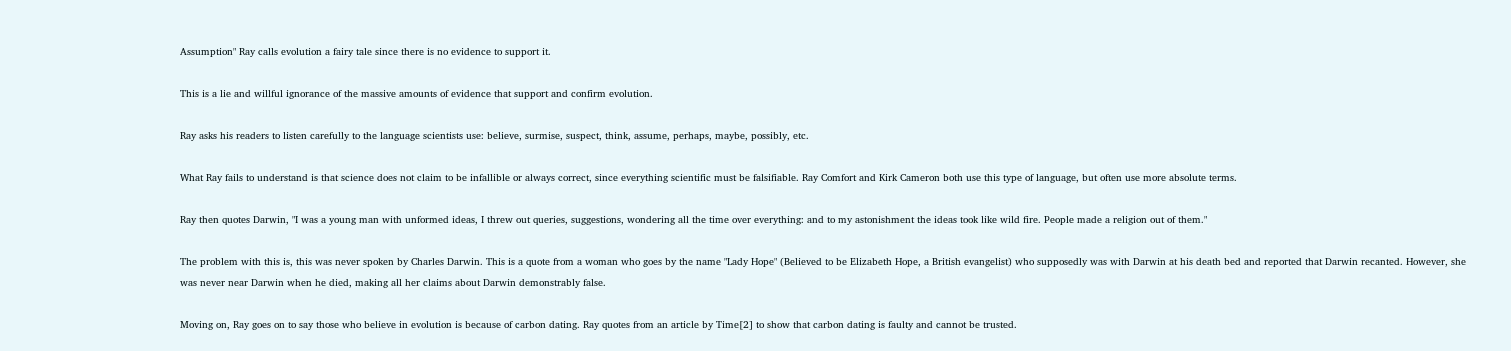Assumption" Ray calls evolution a fairy tale since there is no evidence to support it.

This is a lie and willful ignorance of the massive amounts of evidence that support and confirm evolution.

Ray asks his readers to listen carefully to the language scientists use: believe, surmise, suspect, think, assume, perhaps, maybe, possibly, etc.

What Ray fails to understand is that science does not claim to be infallible or always correct, since everything scientific must be falsifiable. Ray Comfort and Kirk Cameron both use this type of language, but often use more absolute terms.

Ray then quotes Darwin, "I was a young man with unformed ideas, I threw out queries, suggestions, wondering all the time over everything: and to my astonishment the ideas took like wild fire. People made a religion out of them."

The problem with this is, this was never spoken by Charles Darwin. This is a quote from a woman who goes by the name "Lady Hope" (Believed to be Elizabeth Hope, a British evangelist) who supposedly was with Darwin at his death bed and reported that Darwin recanted. However, she was never near Darwin when he died, making all her claims about Darwin demonstrably false.

Moving on, Ray goes on to say those who believe in evolution is because of carbon dating. Ray quotes from an article by Time[2] to show that carbon dating is faulty and cannot be trusted.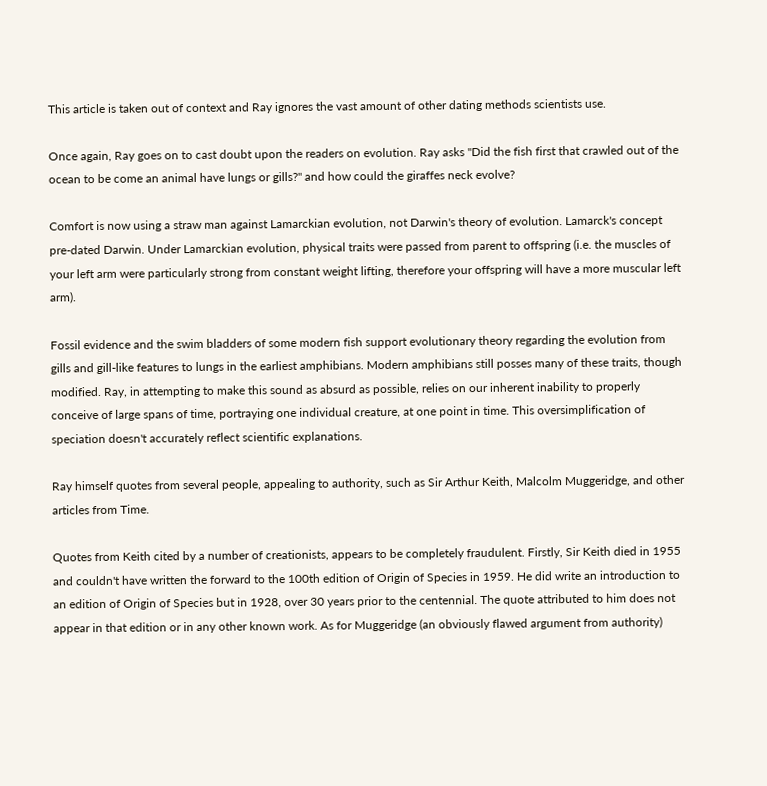This article is taken out of context and Ray ignores the vast amount of other dating methods scientists use.

Once again, Ray goes on to cast doubt upon the readers on evolution. Ray asks "Did the fish first that crawled out of the ocean to be come an animal have lungs or gills?" and how could the giraffes neck evolve?

Comfort is now using a straw man against Lamarckian evolution, not Darwin's theory of evolution. Lamarck's concept pre-dated Darwin. Under Lamarckian evolution, physical traits were passed from parent to offspring (i.e. the muscles of your left arm were particularly strong from constant weight lifting, therefore your offspring will have a more muscular left arm).

Fossil evidence and the swim bladders of some modern fish support evolutionary theory regarding the evolution from gills and gill-like features to lungs in the earliest amphibians. Modern amphibians still posses many of these traits, though modified. Ray, in attempting to make this sound as absurd as possible, relies on our inherent inability to properly conceive of large spans of time, portraying one individual creature, at one point in time. This oversimplification of speciation doesn't accurately reflect scientific explanations.

Ray himself quotes from several people, appealing to authority, such as Sir Arthur Keith, Malcolm Muggeridge, and other articles from Time.

Quotes from Keith cited by a number of creationists, appears to be completely fraudulent. Firstly, Sir Keith died in 1955 and couldn't have written the forward to the 100th edition of Origin of Species in 1959. He did write an introduction to an edition of Origin of Species but in 1928, over 30 years prior to the centennial. The quote attributed to him does not appear in that edition or in any other known work. As for Muggeridge (an obviously flawed argument from authority)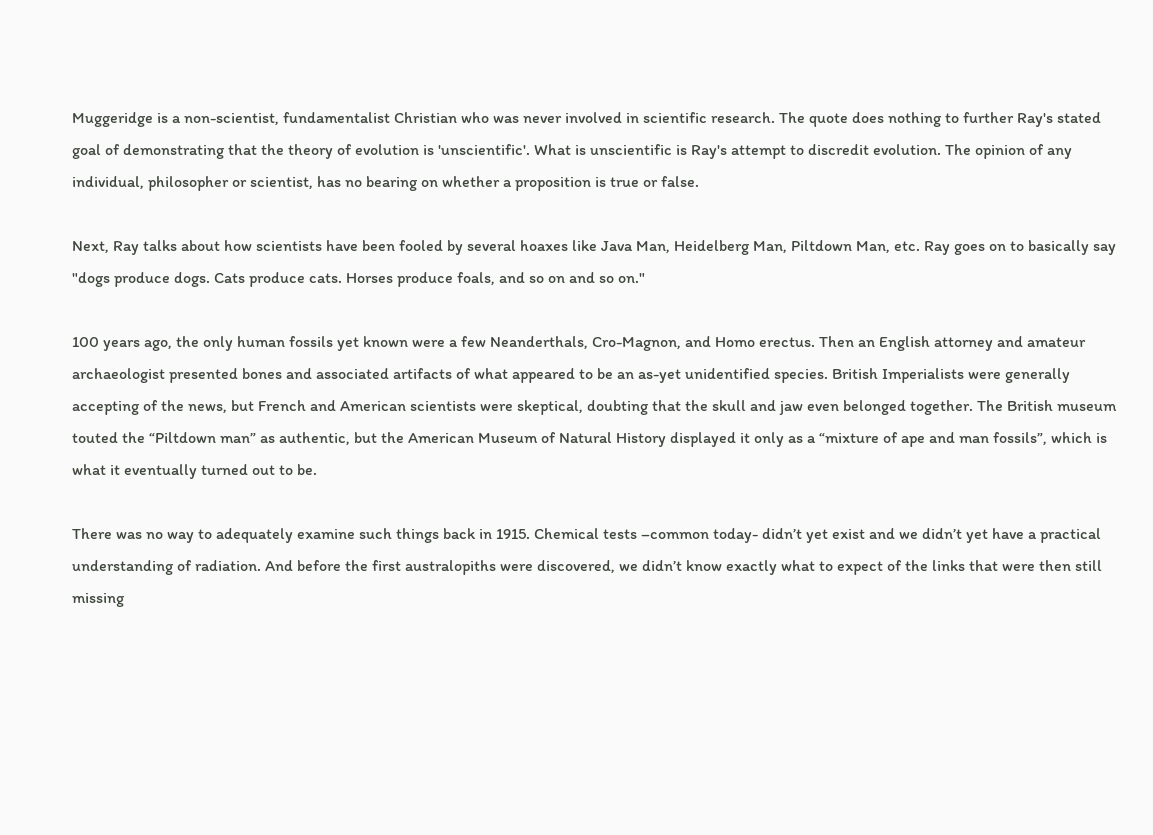Muggeridge is a non-scientist, fundamentalist Christian who was never involved in scientific research. The quote does nothing to further Ray's stated goal of demonstrating that the theory of evolution is 'unscientific'. What is unscientific is Ray's attempt to discredit evolution. The opinion of any individual, philosopher or scientist, has no bearing on whether a proposition is true or false.

Next, Ray talks about how scientists have been fooled by several hoaxes like Java Man, Heidelberg Man, Piltdown Man, etc. Ray goes on to basically say "dogs produce dogs. Cats produce cats. Horses produce foals, and so on and so on."

100 years ago, the only human fossils yet known were a few Neanderthals, Cro-Magnon, and Homo erectus. Then an English attorney and amateur archaeologist presented bones and associated artifacts of what appeared to be an as-yet unidentified species. British Imperialists were generally accepting of the news, but French and American scientists were skeptical, doubting that the skull and jaw even belonged together. The British museum touted the “Piltdown man” as authentic, but the American Museum of Natural History displayed it only as a “mixture of ape and man fossils”, which is what it eventually turned out to be.

There was no way to adequately examine such things back in 1915. Chemical tests –common today- didn’t yet exist and we didn’t yet have a practical understanding of radiation. And before the first australopiths were discovered, we didn’t know exactly what to expect of the links that were then still missing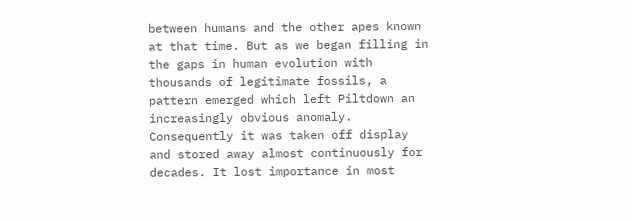between humans and the other apes known at that time. But as we began filling in the gaps in human evolution with thousands of legitimate fossils, a pattern emerged which left Piltdown an increasingly obvious anomaly. Consequently it was taken off display and stored away almost continuously for decades. It lost importance in most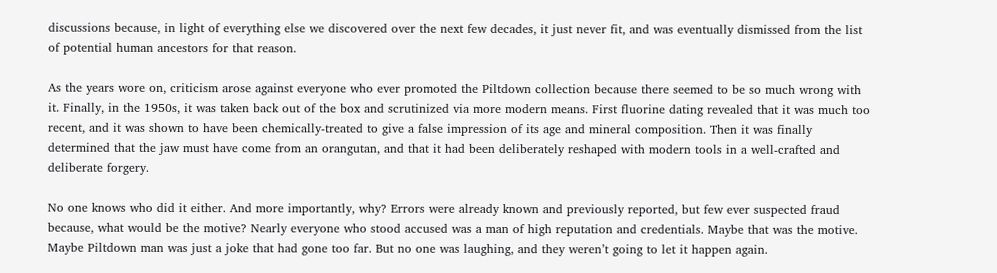discussions because, in light of everything else we discovered over the next few decades, it just never fit, and was eventually dismissed from the list of potential human ancestors for that reason.

As the years wore on, criticism arose against everyone who ever promoted the Piltdown collection because there seemed to be so much wrong with it. Finally, in the 1950s, it was taken back out of the box and scrutinized via more modern means. First fluorine dating revealed that it was much too recent, and it was shown to have been chemically-treated to give a false impression of its age and mineral composition. Then it was finally determined that the jaw must have come from an orangutan, and that it had been deliberately reshaped with modern tools in a well-crafted and deliberate forgery.

No one knows who did it either. And more importantly, why? Errors were already known and previously reported, but few ever suspected fraud because, what would be the motive? Nearly everyone who stood accused was a man of high reputation and credentials. Maybe that was the motive. Maybe Piltdown man was just a joke that had gone too far. But no one was laughing, and they weren’t going to let it happen again.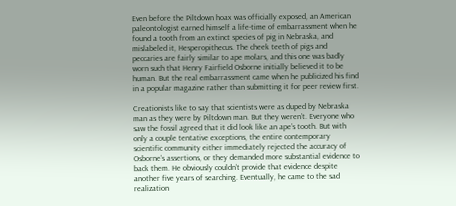Even before the Piltdown hoax was officially exposed, an American paleontologist earned himself a life-time of embarrassment when he found a tooth from an extinct species of pig in Nebraska, and mislabeled it, Hesperopithecus. The cheek teeth of pigs and peccaries are fairly similar to ape molars, and this one was badly worn such that Henry Fairfield Osborne initially believed it to be human. But the real embarrassment came when he publicized his find in a popular magazine rather than submitting it for peer review first.

Creationists like to say that scientists were as duped by Nebraska man as they were by Piltdown man. But they weren’t. Everyone who saw the fossil agreed that it did look like an ape’s tooth. But with only a couple tentative exceptions, the entire contemporary scientific community either immediately rejected the accuracy of Osborne’s assertions, or they demanded more substantial evidence to back them. He obviously couldn’t provide that evidence despite another five years of searching. Eventually, he came to the sad realization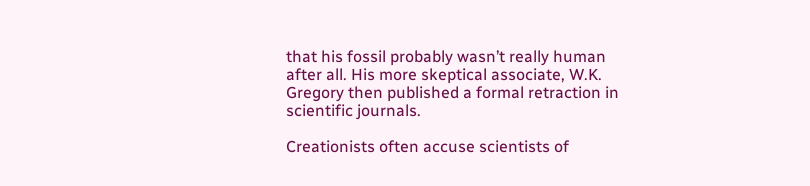that his fossil probably wasn’t really human after all. His more skeptical associate, W.K. Gregory then published a formal retraction in scientific journals.

Creationists often accuse scientists of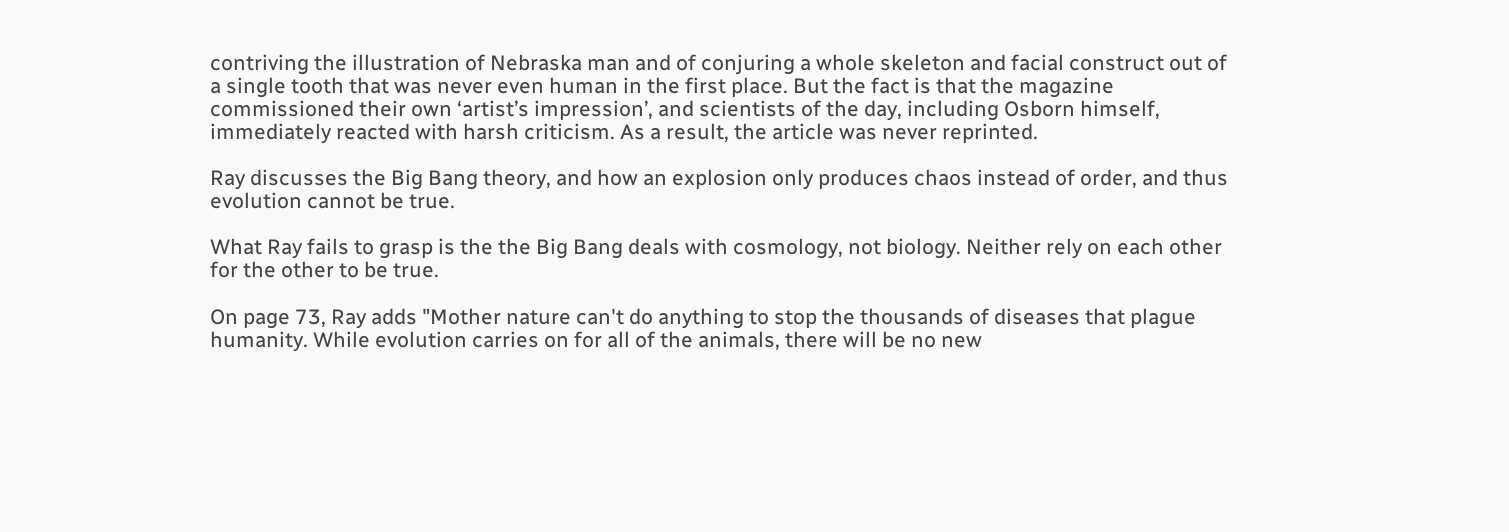contriving the illustration of Nebraska man and of conjuring a whole skeleton and facial construct out of a single tooth that was never even human in the first place. But the fact is that the magazine commissioned their own ‘artist’s impression’, and scientists of the day, including Osborn himself, immediately reacted with harsh criticism. As a result, the article was never reprinted.

Ray discusses the Big Bang theory, and how an explosion only produces chaos instead of order, and thus evolution cannot be true.

What Ray fails to grasp is the the Big Bang deals with cosmology, not biology. Neither rely on each other for the other to be true.

On page 73, Ray adds "Mother nature can't do anything to stop the thousands of diseases that plague humanity. While evolution carries on for all of the animals, there will be no new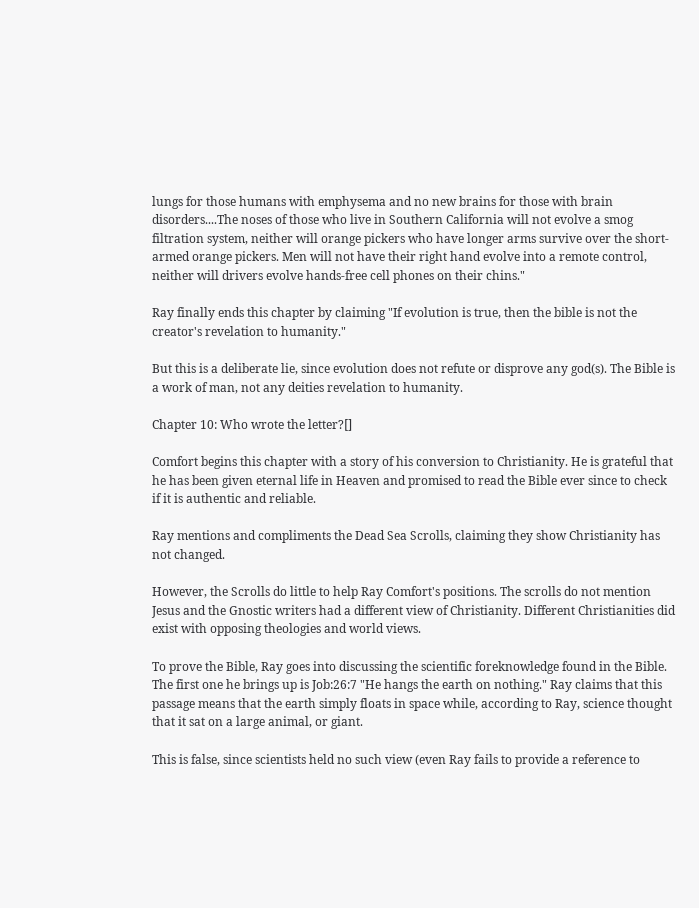lungs for those humans with emphysema and no new brains for those with brain disorders....The noses of those who live in Southern California will not evolve a smog filtration system, neither will orange pickers who have longer arms survive over the short-armed orange pickers. Men will not have their right hand evolve into a remote control, neither will drivers evolve hands-free cell phones on their chins."

Ray finally ends this chapter by claiming "If evolution is true, then the bible is not the creator's revelation to humanity."

But this is a deliberate lie, since evolution does not refute or disprove any god(s). The Bible is a work of man, not any deities revelation to humanity.

Chapter 10: Who wrote the letter?[]

Comfort begins this chapter with a story of his conversion to Christianity. He is grateful that he has been given eternal life in Heaven and promised to read the Bible ever since to check if it is authentic and reliable.

Ray mentions and compliments the Dead Sea Scrolls, claiming they show Christianity has not changed.

However, the Scrolls do little to help Ray Comfort's positions. The scrolls do not mention Jesus and the Gnostic writers had a different view of Christianity. Different Christianities did exist with opposing theologies and world views.

To prove the Bible, Ray goes into discussing the scientific foreknowledge found in the Bible. The first one he brings up is Job:26:7 "He hangs the earth on nothing." Ray claims that this passage means that the earth simply floats in space while, according to Ray, science thought that it sat on a large animal, or giant.

This is false, since scientists held no such view (even Ray fails to provide a reference to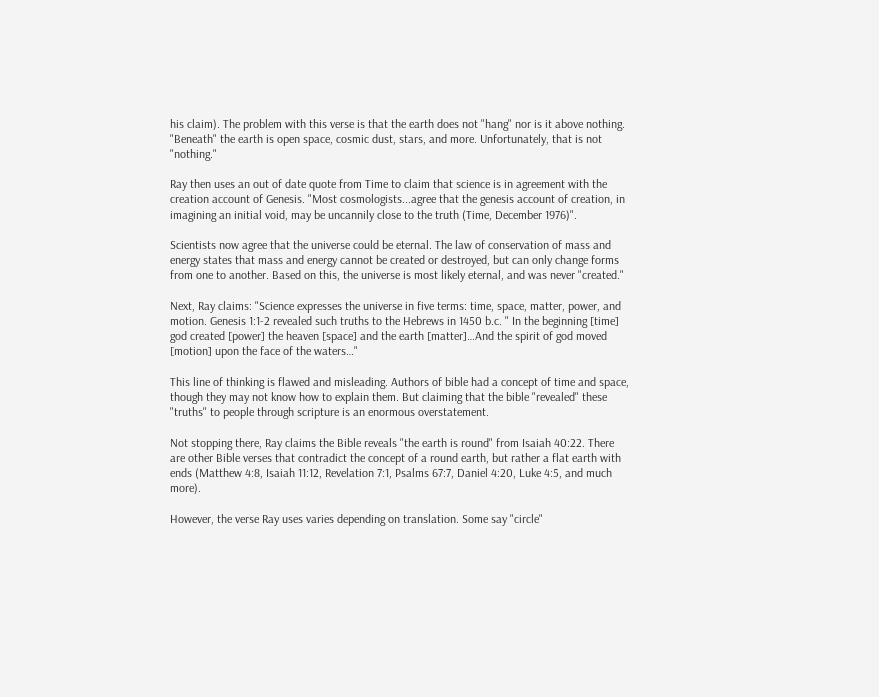his claim). The problem with this verse is that the earth does not "hang" nor is it above nothing. "Beneath" the earth is open space, cosmic dust, stars, and more. Unfortunately, that is not "nothing."

Ray then uses an out of date quote from Time to claim that science is in agreement with the creation account of Genesis. "Most cosmologists...agree that the genesis account of creation, in imagining an initial void, may be uncannily close to the truth (Time, December 1976)".

Scientists now agree that the universe could be eternal. The law of conservation of mass and energy states that mass and energy cannot be created or destroyed, but can only change forms from one to another. Based on this, the universe is most likely eternal, and was never "created."

Next, Ray claims: "Science expresses the universe in five terms: time, space, matter, power, and motion. Genesis 1:1-2 revealed such truths to the Hebrews in 1450 b.c. " In the beginning [time] god created [power] the heaven [space] and the earth [matter]…And the spirit of god moved [motion] upon the face of the waters…"

This line of thinking is flawed and misleading. Authors of bible had a concept of time and space, though they may not know how to explain them. But claiming that the bible "revealed" these "truths" to people through scripture is an enormous overstatement.

Not stopping there, Ray claims the Bible reveals "the earth is round" from Isaiah 40:22. There are other Bible verses that contradict the concept of a round earth, but rather a flat earth with ends (Matthew 4:8, Isaiah 11:12, Revelation 7:1, Psalms 67:7, Daniel 4:20, Luke 4:5, and much more).

However, the verse Ray uses varies depending on translation. Some say "circle"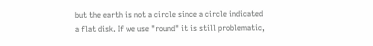but the earth is not a circle since a circle indicated a flat disk. If we use "round" it is still problematic,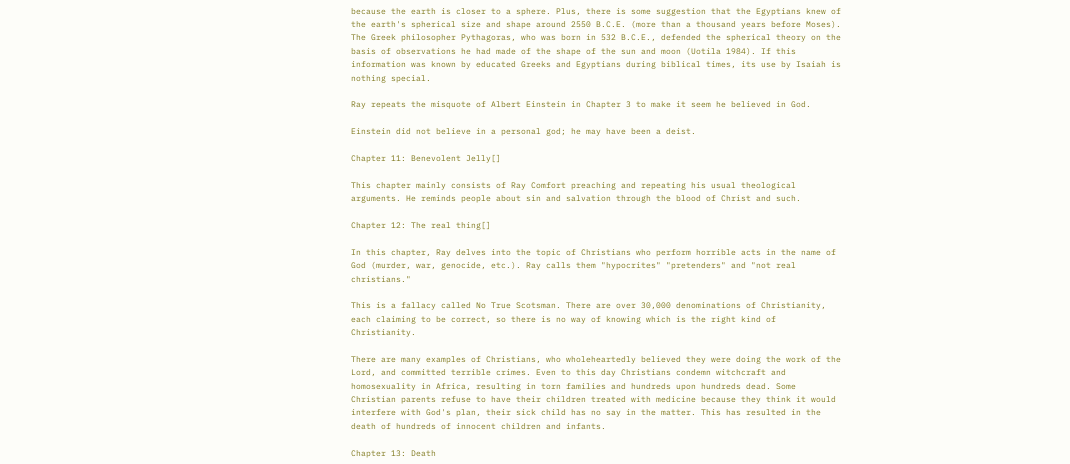because the earth is closer to a sphere. Plus, there is some suggestion that the Egyptians knew of the earth's spherical size and shape around 2550 B.C.E. (more than a thousand years before Moses). The Greek philosopher Pythagoras, who was born in 532 B.C.E., defended the spherical theory on the basis of observations he had made of the shape of the sun and moon (Uotila 1984). If this information was known by educated Greeks and Egyptians during biblical times, its use by Isaiah is nothing special.

Ray repeats the misquote of Albert Einstein in Chapter 3 to make it seem he believed in God.

Einstein did not believe in a personal god; he may have been a deist.

Chapter 11: Benevolent Jelly[]

This chapter mainly consists of Ray Comfort preaching and repeating his usual theological arguments. He reminds people about sin and salvation through the blood of Christ and such.

Chapter 12: The real thing[]

In this chapter, Ray delves into the topic of Christians who perform horrible acts in the name of God (murder, war, genocide, etc.). Ray calls them "hypocrites" "pretenders" and "not real christians."

This is a fallacy called No True Scotsman. There are over 30,000 denominations of Christianity, each claiming to be correct, so there is no way of knowing which is the right kind of Christianity.

There are many examples of Christians, who wholeheartedly believed they were doing the work of the Lord, and committed terrible crimes. Even to this day Christians condemn witchcraft and homosexuality in Africa, resulting in torn families and hundreds upon hundreds dead. Some Christian parents refuse to have their children treated with medicine because they think it would interfere with God's plan, their sick child has no say in the matter. This has resulted in the death of hundreds of innocent children and infants.

Chapter 13: Death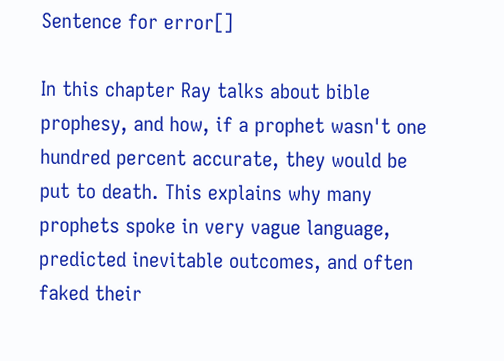Sentence for error[]

In this chapter Ray talks about bible prophesy, and how, if a prophet wasn't one hundred percent accurate, they would be put to death. This explains why many prophets spoke in very vague language, predicted inevitable outcomes, and often faked their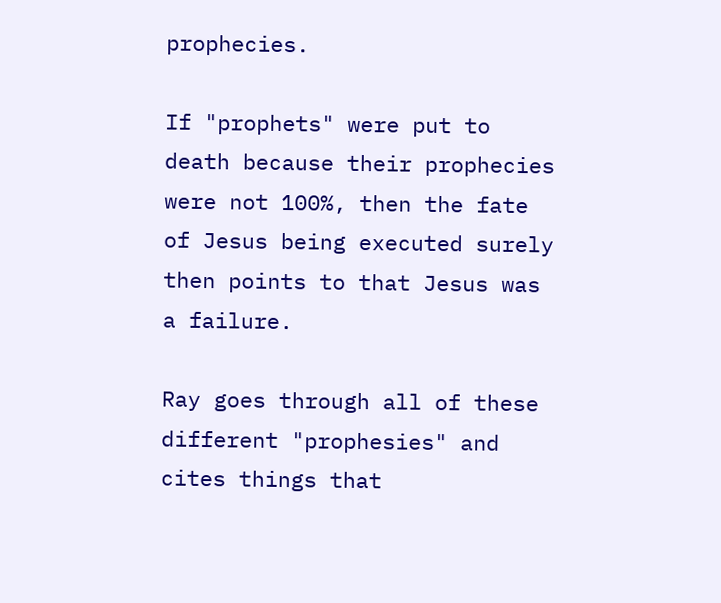prophecies.

If "prophets" were put to death because their prophecies were not 100%, then the fate of Jesus being executed surely then points to that Jesus was a failure.

Ray goes through all of these different "prophesies" and cites things that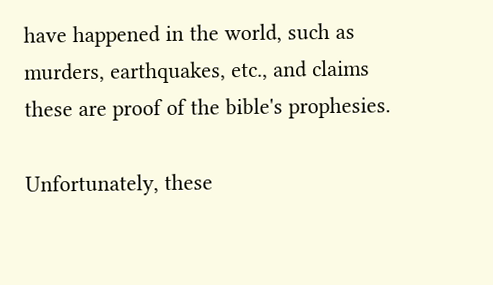have happened in the world, such as murders, earthquakes, etc., and claims these are proof of the bible's prophesies.

Unfortunately, these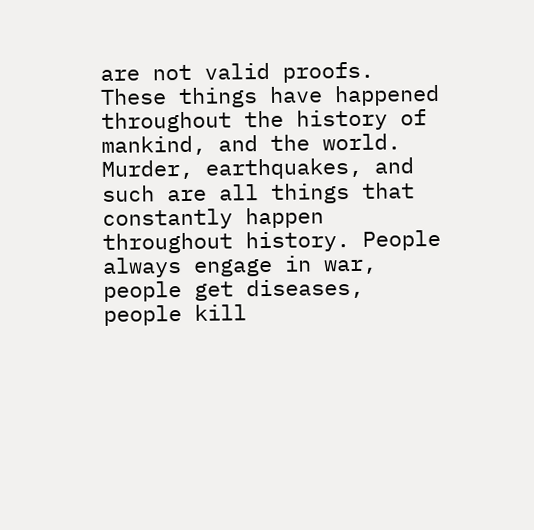are not valid proofs. These things have happened throughout the history of mankind, and the world. Murder, earthquakes, and such are all things that constantly happen throughout history. People always engage in war, people get diseases, people kill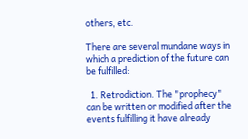others, etc.

There are several mundane ways in which a prediction of the future can be fulfilled:

  1. Retrodiction. The "prophecy" can be written or modified after the events fulfilling it have already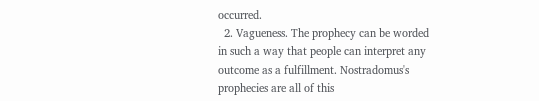occurred.
  2. Vagueness. The prophecy can be worded in such a way that people can interpret any outcome as a fulfillment. Nostradomus's prophecies are all of this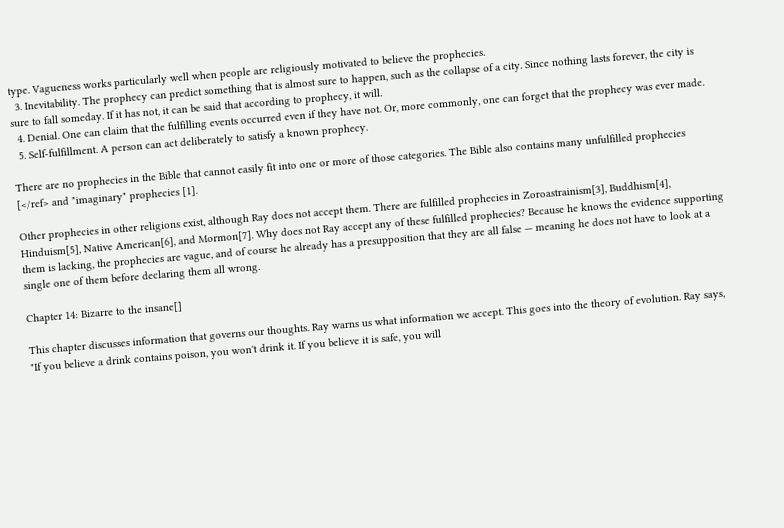type. Vagueness works particularly well when people are religiously motivated to believe the prophecies.
  3. Inevitability. The prophecy can predict something that is almost sure to happen, such as the collapse of a city. Since nothing lasts forever, the city is sure to fall someday. If it has not, it can be said that according to prophecy, it will.
  4. Denial. One can claim that the fulfilling events occurred even if they have not. Or, more commonly, one can forget that the prophecy was ever made.
  5. Self-fulfillment. A person can act deliberately to satisfy a known prophecy.

There are no prophecies in the Bible that cannot easily fit into one or more of those categories. The Bible also contains many unfulfilled prophecies [</ref> and "imaginary" prophecies [1].

Other prophecies in other religions exist, although Ray does not accept them. There are fulfilled prophecies in Zoroastrainism[3], Buddhism[4], Hinduism[5], Native American[6], and Mormon[7]. Why does not Ray accept any of these fulfilled prophecies? Because he knows the evidence supporting them is lacking, the prophecies are vague, and of course he already has a presupposition that they are all false — meaning he does not have to look at a single one of them before declaring them all wrong.

Chapter 14: Bizarre to the insane[]

This chapter discusses information that governs our thoughts. Ray warns us what information we accept. This goes into the theory of evolution. Ray says, "If you believe a drink contains poison, you won't drink it. If you believe it is safe, you will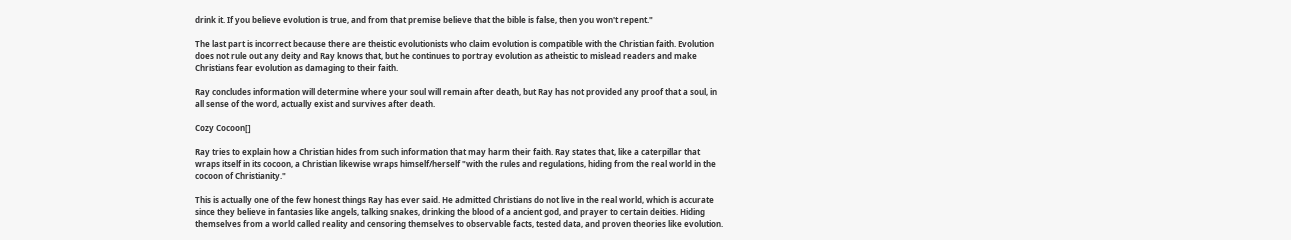drink it. If you believe evolution is true, and from that premise believe that the bible is false, then you won't repent."

The last part is incorrect because there are theistic evolutionists who claim evolution is compatible with the Christian faith. Evolution does not rule out any deity and Ray knows that, but he continues to portray evolution as atheistic to mislead readers and make Christians fear evolution as damaging to their faith.

Ray concludes information will determine where your soul will remain after death, but Ray has not provided any proof that a soul, in all sense of the word, actually exist and survives after death.

Cozy Cocoon[]

Ray tries to explain how a Christian hides from such information that may harm their faith. Ray states that, like a caterpillar that wraps itself in its cocoon, a Christian likewise wraps himself/herself "with the rules and regulations, hiding from the real world in the cocoon of Christianity."

This is actually one of the few honest things Ray has ever said. He admitted Christians do not live in the real world, which is accurate since they believe in fantasies like angels, talking snakes, drinking the blood of a ancient god, and prayer to certain deities. Hiding themselves from a world called reality and censoring themselves to observable facts, tested data, and proven theories like evolution.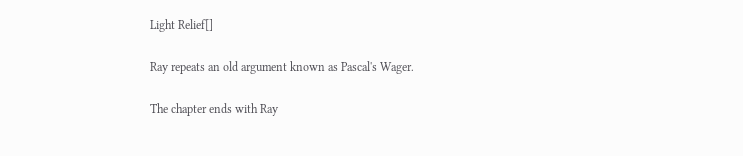Light Relief[]

Ray repeats an old argument known as Pascal's Wager.

The chapter ends with Ray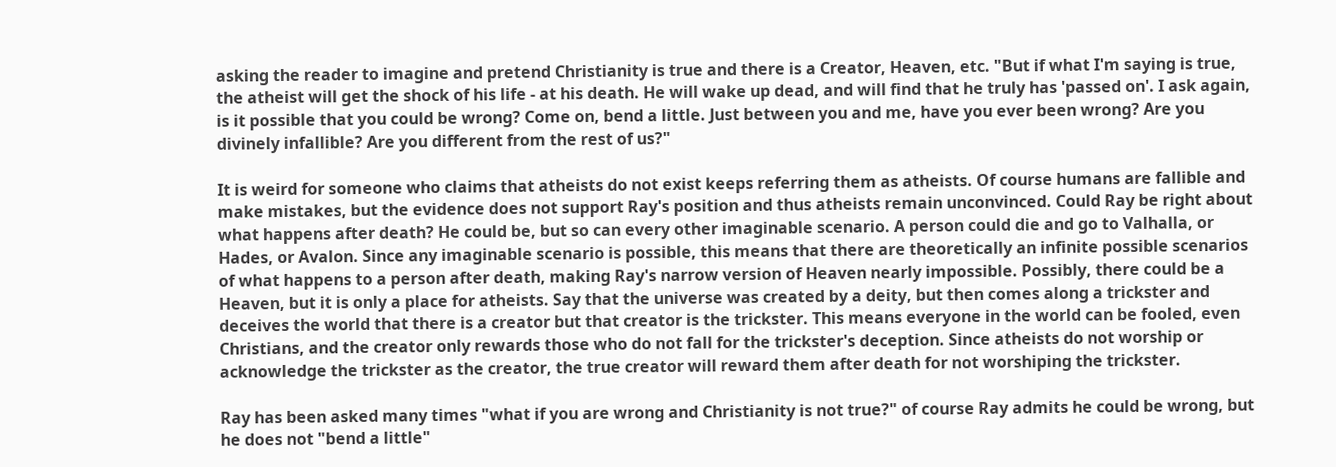asking the reader to imagine and pretend Christianity is true and there is a Creator, Heaven, etc. "But if what I'm saying is true, the atheist will get the shock of his life - at his death. He will wake up dead, and will find that he truly has 'passed on'. I ask again, is it possible that you could be wrong? Come on, bend a little. Just between you and me, have you ever been wrong? Are you divinely infallible? Are you different from the rest of us?"

It is weird for someone who claims that atheists do not exist keeps referring them as atheists. Of course humans are fallible and make mistakes, but the evidence does not support Ray's position and thus atheists remain unconvinced. Could Ray be right about what happens after death? He could be, but so can every other imaginable scenario. A person could die and go to Valhalla, or Hades, or Avalon. Since any imaginable scenario is possible, this means that there are theoretically an infinite possible scenarios of what happens to a person after death, making Ray's narrow version of Heaven nearly impossible. Possibly, there could be a Heaven, but it is only a place for atheists. Say that the universe was created by a deity, but then comes along a trickster and deceives the world that there is a creator but that creator is the trickster. This means everyone in the world can be fooled, even Christians, and the creator only rewards those who do not fall for the trickster's deception. Since atheists do not worship or acknowledge the trickster as the creator, the true creator will reward them after death for not worshiping the trickster.

Ray has been asked many times "what if you are wrong and Christianity is not true?" of course Ray admits he could be wrong, but he does not "bend a little"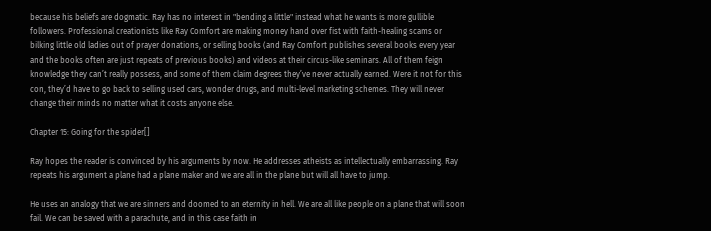because his beliefs are dogmatic. Ray has no interest in "bending a little" instead what he wants is more gullible followers. Professional creationists like Ray Comfort are making money hand over fist with faith-healing scams or bilking little old ladies out of prayer donations, or selling books (and Ray Comfort publishes several books every year and the books often are just repeats of previous books) and videos at their circus-like seminars. All of them feign knowledge they can’t really possess, and some of them claim degrees they’ve never actually earned. Were it not for this con, they’d have to go back to selling used cars, wonder drugs, and multi-level marketing schemes. They will never change their minds no matter what it costs anyone else.

Chapter 15: Going for the spider[]

Ray hopes the reader is convinced by his arguments by now. He addresses atheists as intellectually embarrassing. Ray repeats his argument a plane had a plane maker and we are all in the plane but will all have to jump.

He uses an analogy that we are sinners and doomed to an eternity in hell. We are all like people on a plane that will soon fail. We can be saved with a parachute, and in this case faith in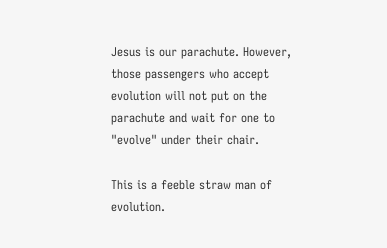Jesus is our parachute. However, those passengers who accept evolution will not put on the parachute and wait for one to "evolve" under their chair.

This is a feeble straw man of evolution.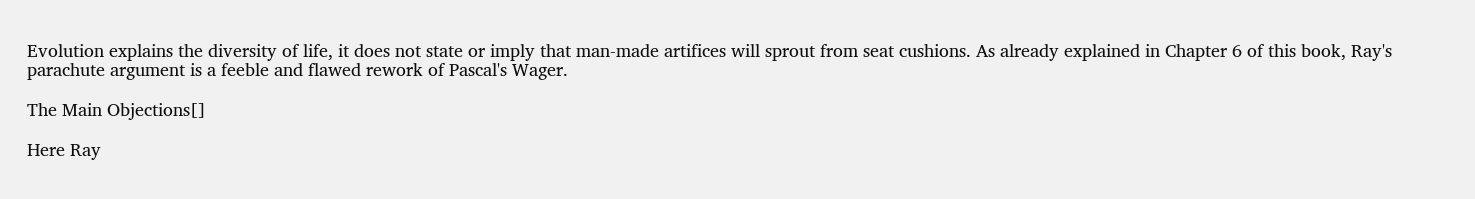Evolution explains the diversity of life, it does not state or imply that man-made artifices will sprout from seat cushions. As already explained in Chapter 6 of this book, Ray's parachute argument is a feeble and flawed rework of Pascal's Wager.

The Main Objections[]

Here Ray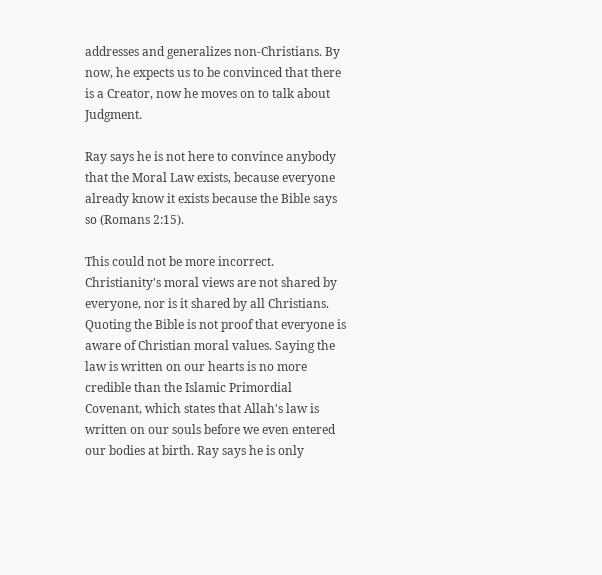addresses and generalizes non-Christians. By now, he expects us to be convinced that there is a Creator, now he moves on to talk about Judgment.

Ray says he is not here to convince anybody that the Moral Law exists, because everyone already know it exists because the Bible says so (Romans 2:15).

This could not be more incorrect. Christianity's moral views are not shared by everyone, nor is it shared by all Christians. Quoting the Bible is not proof that everyone is aware of Christian moral values. Saying the law is written on our hearts is no more credible than the Islamic Primordial Covenant, which states that Allah's law is written on our souls before we even entered our bodies at birth. Ray says he is only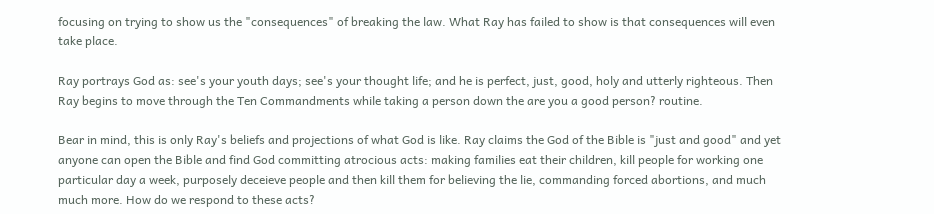focusing on trying to show us the "consequences" of breaking the law. What Ray has failed to show is that consequences will even take place.

Ray portrays God as: see's your youth days; see's your thought life; and he is perfect, just, good, holy and utterly righteous. Then Ray begins to move through the Ten Commandments while taking a person down the are you a good person? routine.

Bear in mind, this is only Ray's beliefs and projections of what God is like. Ray claims the God of the Bible is "just and good" and yet anyone can open the Bible and find God committing atrocious acts: making families eat their children, kill people for working one particular day a week, purposely deceieve people and then kill them for believing the lie, commanding forced abortions, and much much more. How do we respond to these acts?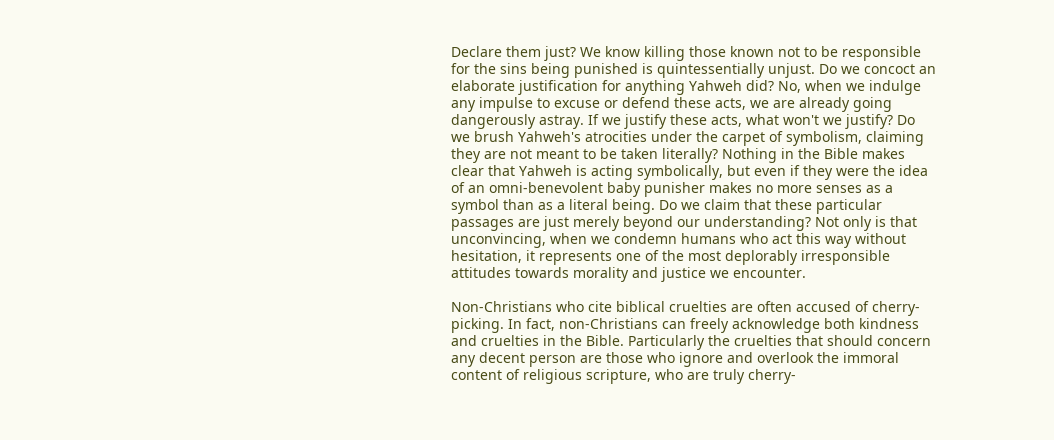Declare them just? We know killing those known not to be responsible for the sins being punished is quintessentially unjust. Do we concoct an elaborate justification for anything Yahweh did? No, when we indulge any impulse to excuse or defend these acts, we are already going dangerously astray. If we justify these acts, what won't we justify? Do we brush Yahweh's atrocities under the carpet of symbolism, claiming they are not meant to be taken literally? Nothing in the Bible makes clear that Yahweh is acting symbolically, but even if they were the idea of an omni-benevolent baby punisher makes no more senses as a symbol than as a literal being. Do we claim that these particular passages are just merely beyond our understanding? Not only is that unconvincing, when we condemn humans who act this way without hesitation, it represents one of the most deplorably irresponsible attitudes towards morality and justice we encounter.

Non-Christians who cite biblical cruelties are often accused of cherry-picking. In fact, non-Christians can freely acknowledge both kindness and cruelties in the Bible. Particularly the cruelties that should concern any decent person are those who ignore and overlook the immoral content of religious scripture, who are truly cherry-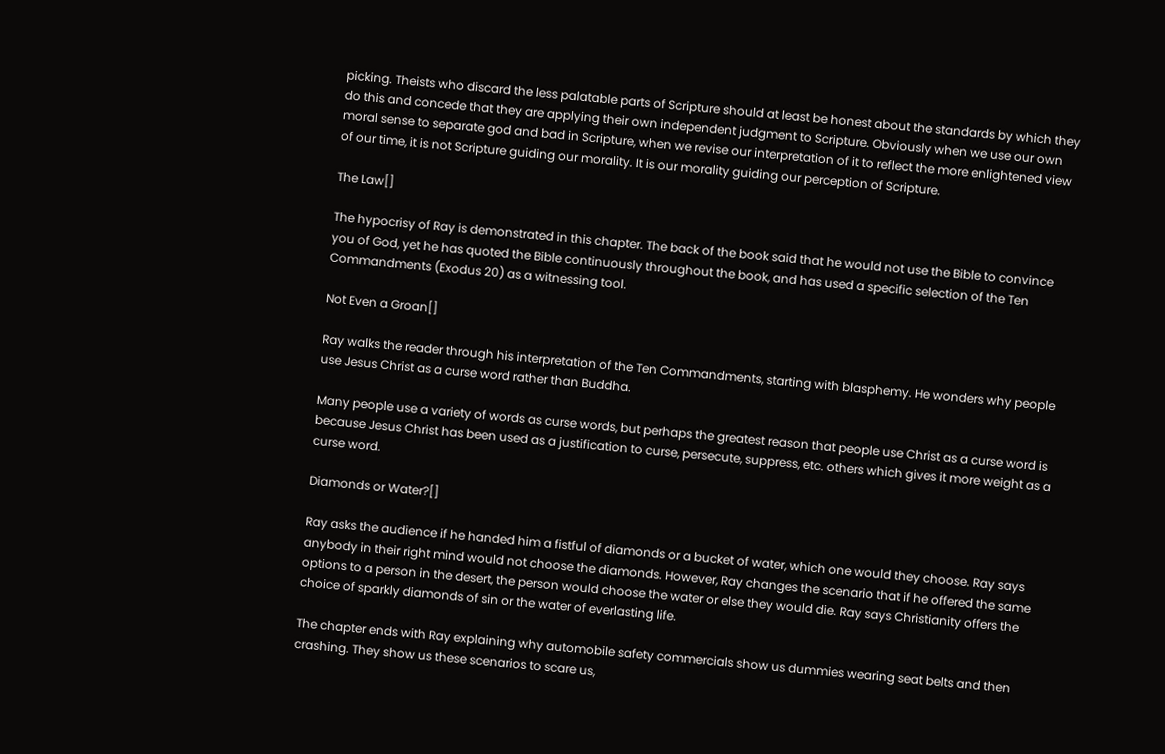picking. Theists who discard the less palatable parts of Scripture should at least be honest about the standards by which they do this and concede that they are applying their own independent judgment to Scripture. Obviously when we use our own moral sense to separate god and bad in Scripture, when we revise our interpretation of it to reflect the more enlightened view of our time, it is not Scripture guiding our morality. It is our morality guiding our perception of Scripture.

The Law[]

The hypocrisy of Ray is demonstrated in this chapter. The back of the book said that he would not use the Bible to convince you of God, yet he has quoted the Bible continuously throughout the book, and has used a specific selection of the Ten Commandments (Exodus 20) as a witnessing tool.

Not Even a Groan[]

Ray walks the reader through his interpretation of the Ten Commandments, starting with blasphemy. He wonders why people use Jesus Christ as a curse word rather than Buddha.

Many people use a variety of words as curse words, but perhaps the greatest reason that people use Christ as a curse word is because Jesus Christ has been used as a justification to curse, persecute, suppress, etc. others which gives it more weight as a curse word.

Diamonds or Water?[]

Ray asks the audience if he handed him a fistful of diamonds or a bucket of water, which one would they choose. Ray says anybody in their right mind would not choose the diamonds. However, Ray changes the scenario that if he offered the same options to a person in the desert, the person would choose the water or else they would die. Ray says Christianity offers the choice of sparkly diamonds of sin or the water of everlasting life.

The chapter ends with Ray explaining why automobile safety commercials show us dummies wearing seat belts and then crashing. They show us these scenarios to scare us,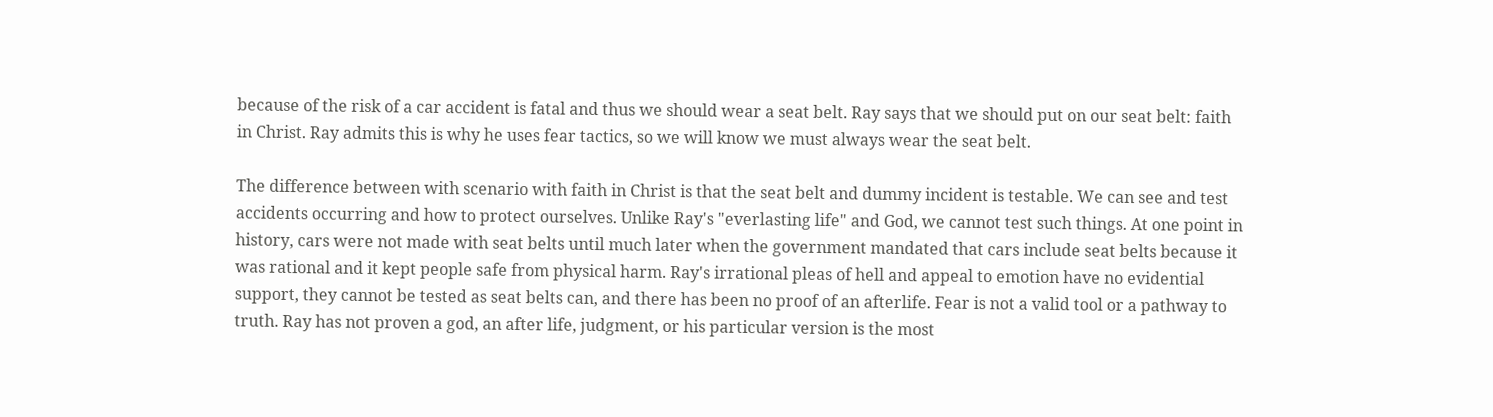because of the risk of a car accident is fatal and thus we should wear a seat belt. Ray says that we should put on our seat belt: faith in Christ. Ray admits this is why he uses fear tactics, so we will know we must always wear the seat belt.

The difference between with scenario with faith in Christ is that the seat belt and dummy incident is testable. We can see and test accidents occurring and how to protect ourselves. Unlike Ray's "everlasting life" and God, we cannot test such things. At one point in history, cars were not made with seat belts until much later when the government mandated that cars include seat belts because it was rational and it kept people safe from physical harm. Ray's irrational pleas of hell and appeal to emotion have no evidential support, they cannot be tested as seat belts can, and there has been no proof of an afterlife. Fear is not a valid tool or a pathway to truth. Ray has not proven a god, an after life, judgment, or his particular version is the most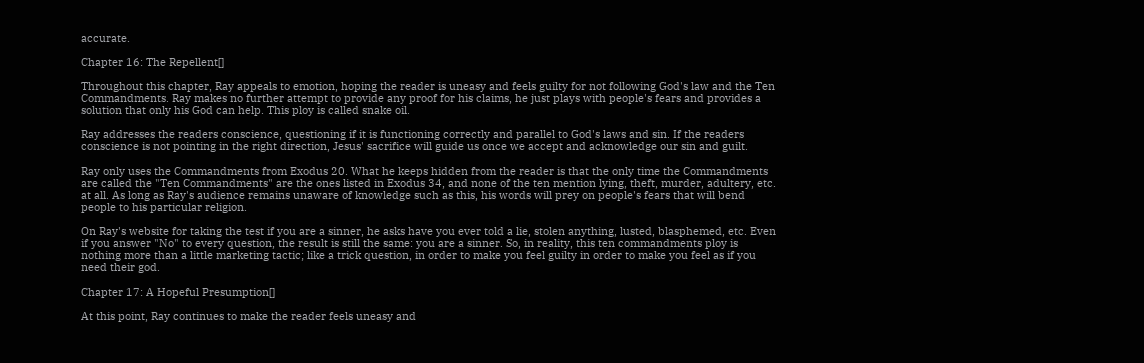accurate.

Chapter 16: The Repellent[]

Throughout this chapter, Ray appeals to emotion, hoping the reader is uneasy and feels guilty for not following God's law and the Ten Commandments. Ray makes no further attempt to provide any proof for his claims, he just plays with people's fears and provides a solution that only his God can help. This ploy is called snake oil.

Ray addresses the readers conscience, questioning if it is functioning correctly and parallel to God's laws and sin. If the readers conscience is not pointing in the right direction, Jesus' sacrifice will guide us once we accept and acknowledge our sin and guilt.

Ray only uses the Commandments from Exodus 20. What he keeps hidden from the reader is that the only time the Commandments are called the "Ten Commandments" are the ones listed in Exodus 34, and none of the ten mention lying, theft, murder, adultery, etc. at all. As long as Ray's audience remains unaware of knowledge such as this, his words will prey on people's fears that will bend people to his particular religion.

On Ray's website for taking the test if you are a sinner, he asks have you ever told a lie, stolen anything, lusted, blasphemed, etc. Even if you answer "No" to every question, the result is still the same: you are a sinner. So, in reality, this ten commandments ploy is nothing more than a little marketing tactic; like a trick question, in order to make you feel guilty in order to make you feel as if you need their god.

Chapter 17: A Hopeful Presumption[]

At this point, Ray continues to make the reader feels uneasy and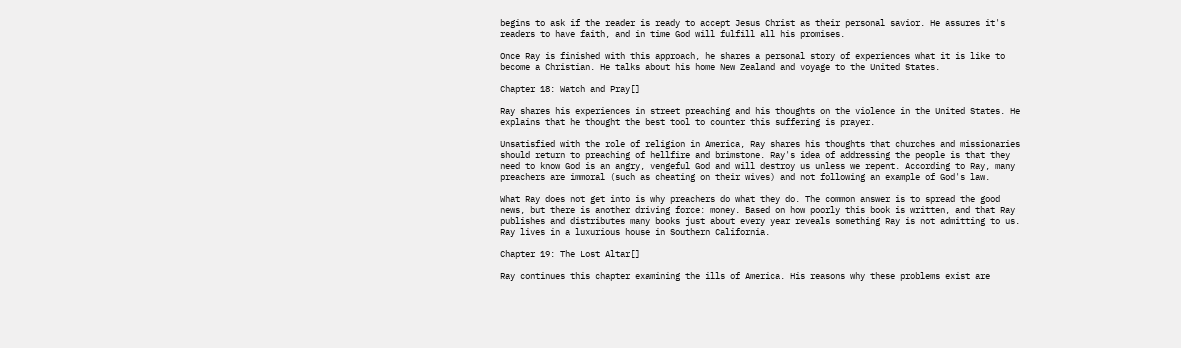begins to ask if the reader is ready to accept Jesus Christ as their personal savior. He assures it's readers to have faith, and in time God will fulfill all his promises.

Once Ray is finished with this approach, he shares a personal story of experiences what it is like to become a Christian. He talks about his home New Zealand and voyage to the United States.

Chapter 18: Watch and Pray[]

Ray shares his experiences in street preaching and his thoughts on the violence in the United States. He explains that he thought the best tool to counter this suffering is prayer.

Unsatisfied with the role of religion in America, Ray shares his thoughts that churches and missionaries should return to preaching of hellfire and brimstone. Ray's idea of addressing the people is that they need to know God is an angry, vengeful God and will destroy us unless we repent. According to Ray, many preachers are immoral (such as cheating on their wives) and not following an example of God's law.

What Ray does not get into is why preachers do what they do. The common answer is to spread the good news, but there is another driving force: money. Based on how poorly this book is written, and that Ray publishes and distributes many books just about every year reveals something Ray is not admitting to us. Ray lives in a luxurious house in Southern California.

Chapter 19: The Lost Altar[]

Ray continues this chapter examining the ills of America. His reasons why these problems exist are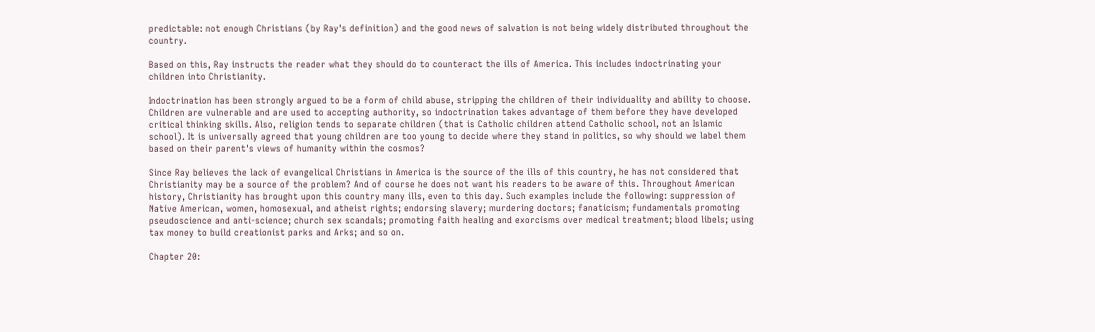predictable: not enough Christians (by Ray's definition) and the good news of salvation is not being widely distributed throughout the country.

Based on this, Ray instructs the reader what they should do to counteract the ills of America. This includes indoctrinating your children into Christianity.

Indoctrination has been strongly argued to be a form of child abuse, stripping the children of their individuality and ability to choose. Children are vulnerable and are used to accepting authority, so indoctrination takes advantage of them before they have developed critical thinking skills. Also, religion tends to separate children (that is Catholic children attend Catholic school, not an Islamic school). It is universally agreed that young children are too young to decide where they stand in politics, so why should we label them based on their parent's views of humanity within the cosmos?

Since Ray believes the lack of evangelical Christians in America is the source of the ills of this country, he has not considered that Christianity may be a source of the problem? And of course he does not want his readers to be aware of this. Throughout American history, Christianity has brought upon this country many ills, even to this day. Such examples include the following: suppression of Native American, women, homosexual, and atheist rights; endorsing slavery; murdering doctors; fanaticism; fundamentals promoting pseudoscience and anti-science; church sex scandals; promoting faith healing and exorcisms over medical treatment; blood libels; using tax money to build creationist parks and Arks; and so on.

Chapter 20: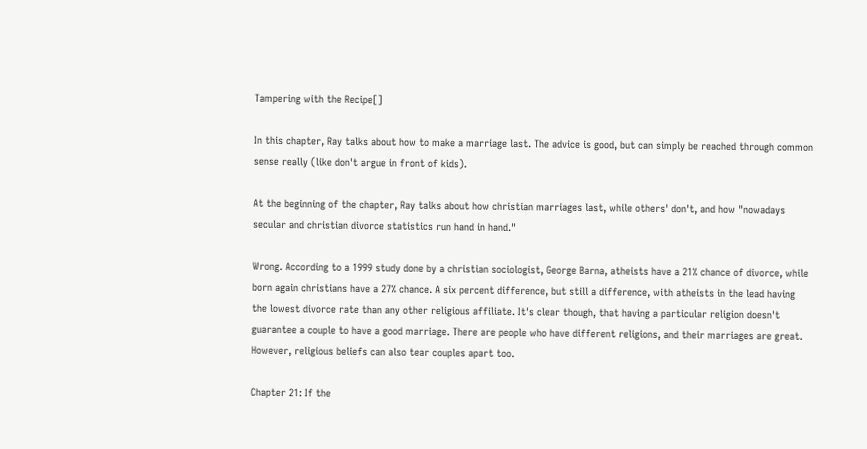Tampering with the Recipe[]

In this chapter, Ray talks about how to make a marriage last. The advice is good, but can simply be reached through common sense really (like don't argue in front of kids).

At the beginning of the chapter, Ray talks about how christian marriages last, while others' don't, and how "nowadays secular and christian divorce statistics run hand in hand."

Wrong. According to a 1999 study done by a christian sociologist, George Barna, atheists have a 21% chance of divorce, while born again christians have a 27% chance. A six percent difference, but still a difference, with atheists in the lead having the lowest divorce rate than any other religious affiliate. It's clear though, that having a particular religion doesn't guarantee a couple to have a good marriage. There are people who have different religions, and their marriages are great. However, religious beliefs can also tear couples apart too.

Chapter 21: If the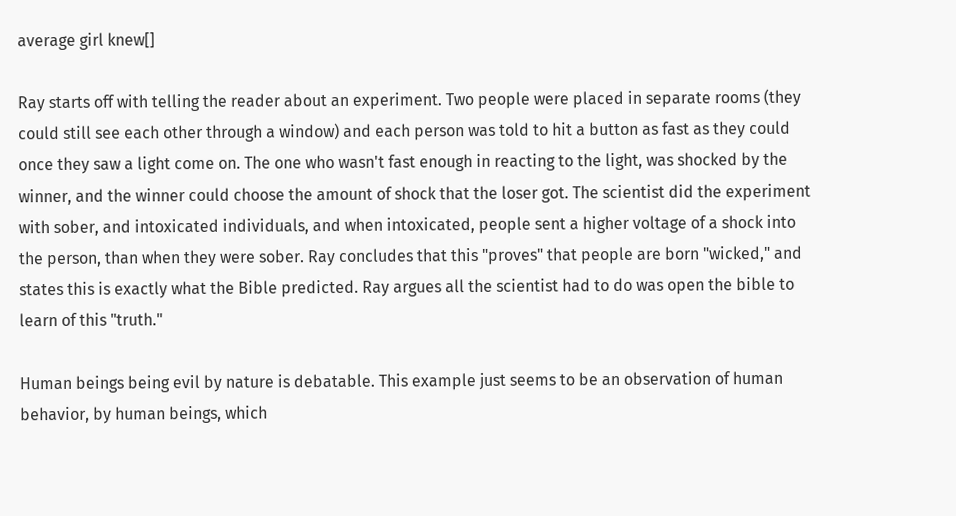average girl knew[]

Ray starts off with telling the reader about an experiment. Two people were placed in separate rooms (they could still see each other through a window) and each person was told to hit a button as fast as they could once they saw a light come on. The one who wasn't fast enough in reacting to the light, was shocked by the winner, and the winner could choose the amount of shock that the loser got. The scientist did the experiment with sober, and intoxicated individuals, and when intoxicated, people sent a higher voltage of a shock into the person, than when they were sober. Ray concludes that this "proves" that people are born "wicked," and states this is exactly what the Bible predicted. Ray argues all the scientist had to do was open the bible to learn of this "truth."

Human beings being evil by nature is debatable. This example just seems to be an observation of human behavior, by human beings, which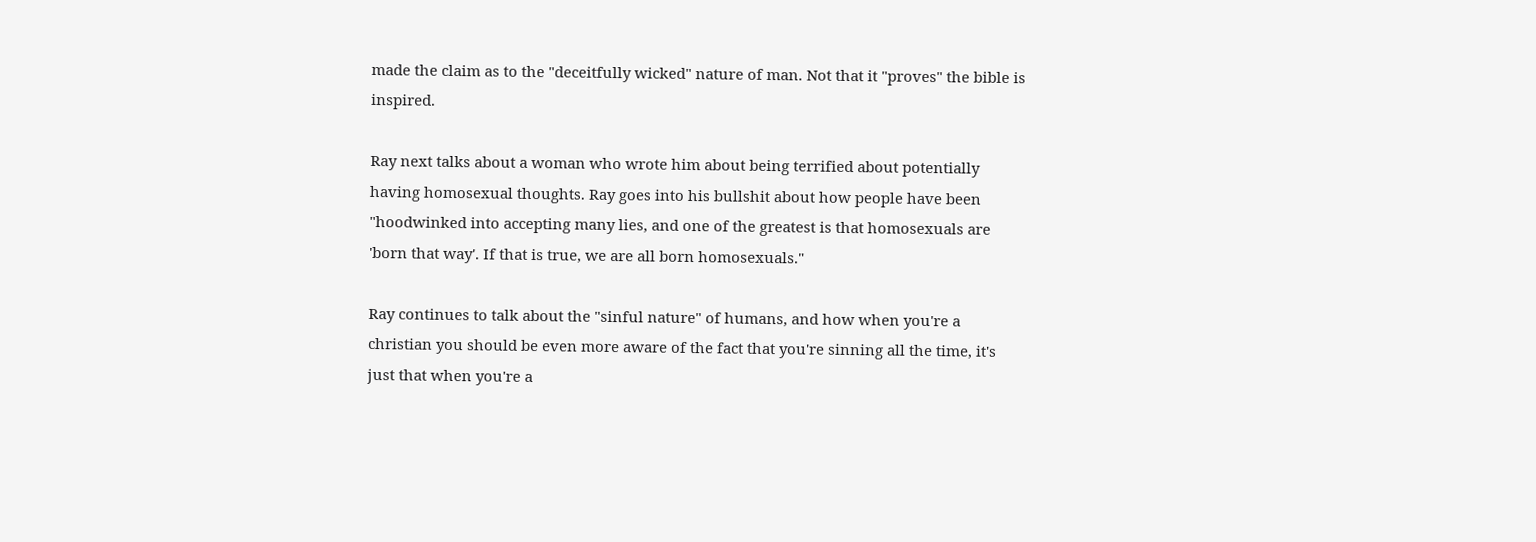made the claim as to the "deceitfully wicked" nature of man. Not that it "proves" the bible is inspired.

Ray next talks about a woman who wrote him about being terrified about potentially having homosexual thoughts. Ray goes into his bullshit about how people have been "hoodwinked into accepting many lies, and one of the greatest is that homosexuals are 'born that way'. If that is true, we are all born homosexuals."

Ray continues to talk about the "sinful nature" of humans, and how when you're a christian you should be even more aware of the fact that you're sinning all the time, it's just that when you're a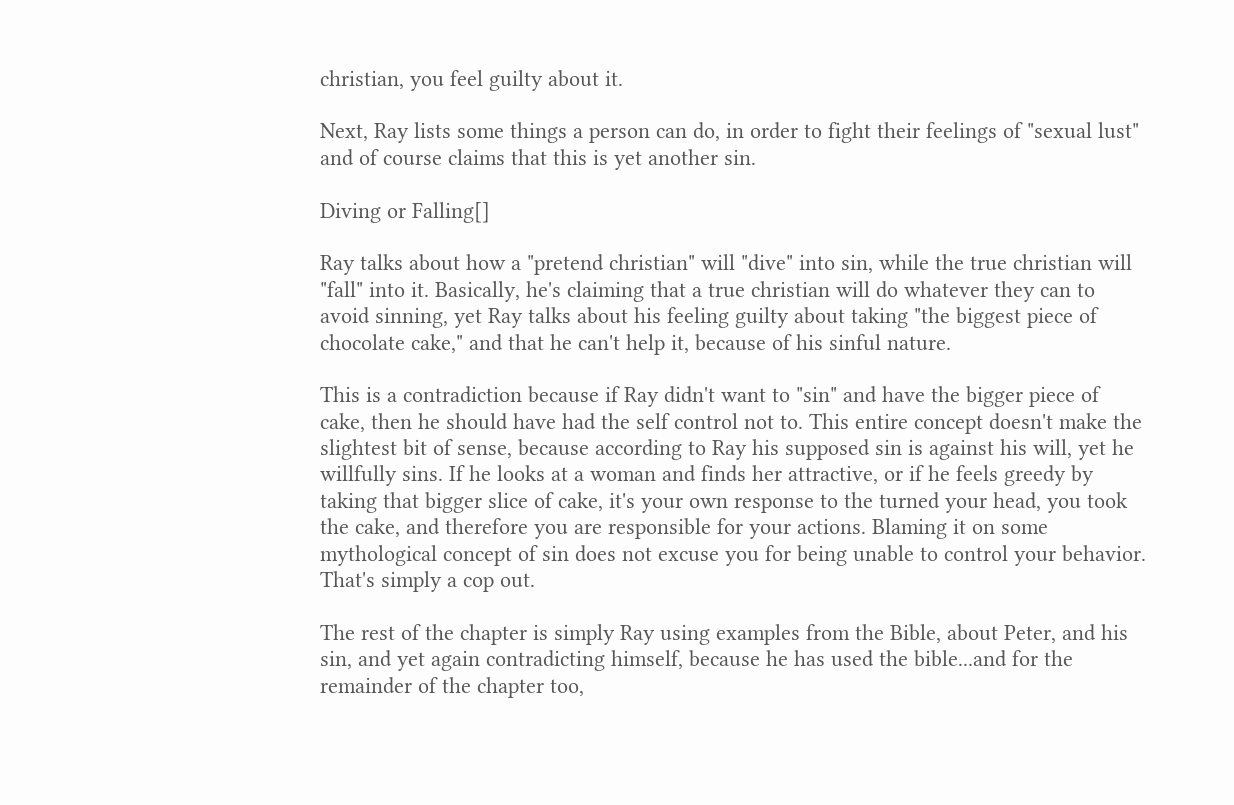christian, you feel guilty about it.

Next, Ray lists some things a person can do, in order to fight their feelings of "sexual lust" and of course claims that this is yet another sin.

Diving or Falling[]

Ray talks about how a "pretend christian" will "dive" into sin, while the true christian will "fall" into it. Basically, he's claiming that a true christian will do whatever they can to avoid sinning, yet Ray talks about his feeling guilty about taking "the biggest piece of chocolate cake," and that he can't help it, because of his sinful nature.

This is a contradiction because if Ray didn't want to "sin" and have the bigger piece of cake, then he should have had the self control not to. This entire concept doesn't make the slightest bit of sense, because according to Ray his supposed sin is against his will, yet he willfully sins. If he looks at a woman and finds her attractive, or if he feels greedy by taking that bigger slice of cake, it's your own response to the turned your head, you took the cake, and therefore you are responsible for your actions. Blaming it on some mythological concept of sin does not excuse you for being unable to control your behavior. That's simply a cop out.

The rest of the chapter is simply Ray using examples from the Bible, about Peter, and his sin, and yet again contradicting himself, because he has used the bible...and for the remainder of the chapter too,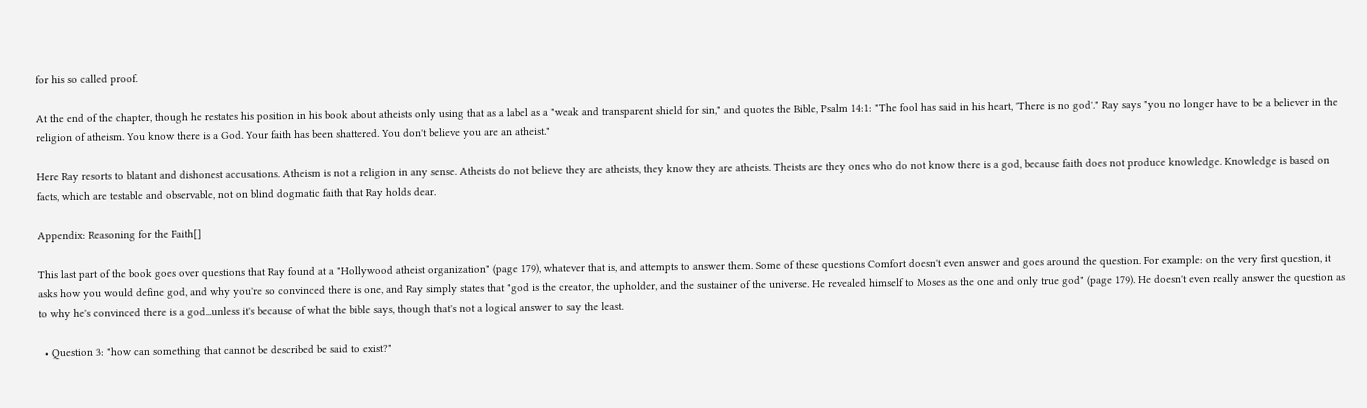for his so called proof.

At the end of the chapter, though he restates his position in his book about atheists only using that as a label as a "weak and transparent shield for sin," and quotes the Bible, Psalm 14:1: "The fool has said in his heart, 'There is no god'." Ray says "you no longer have to be a believer in the religion of atheism. You know there is a God. Your faith has been shattered. You don't believe you are an atheist."

Here Ray resorts to blatant and dishonest accusations. Atheism is not a religion in any sense. Atheists do not believe they are atheists, they know they are atheists. Theists are they ones who do not know there is a god, because faith does not produce knowledge. Knowledge is based on facts, which are testable and observable, not on blind dogmatic faith that Ray holds dear.

Appendix: Reasoning for the Faith[]

This last part of the book goes over questions that Ray found at a "Hollywood atheist organization" (page 179), whatever that is, and attempts to answer them. Some of these questions Comfort doesn't even answer and goes around the question. For example: on the very first question, it asks how you would define god, and why you're so convinced there is one, and Ray simply states that "god is the creator, the upholder, and the sustainer of the universe. He revealed himself to Moses as the one and only true god" (page 179). He doesn't even really answer the question as to why he's convinced there is a god...unless it's because of what the bible says, though that's not a logical answer to say the least.

  • Question 3: "how can something that cannot be described be said to exist?"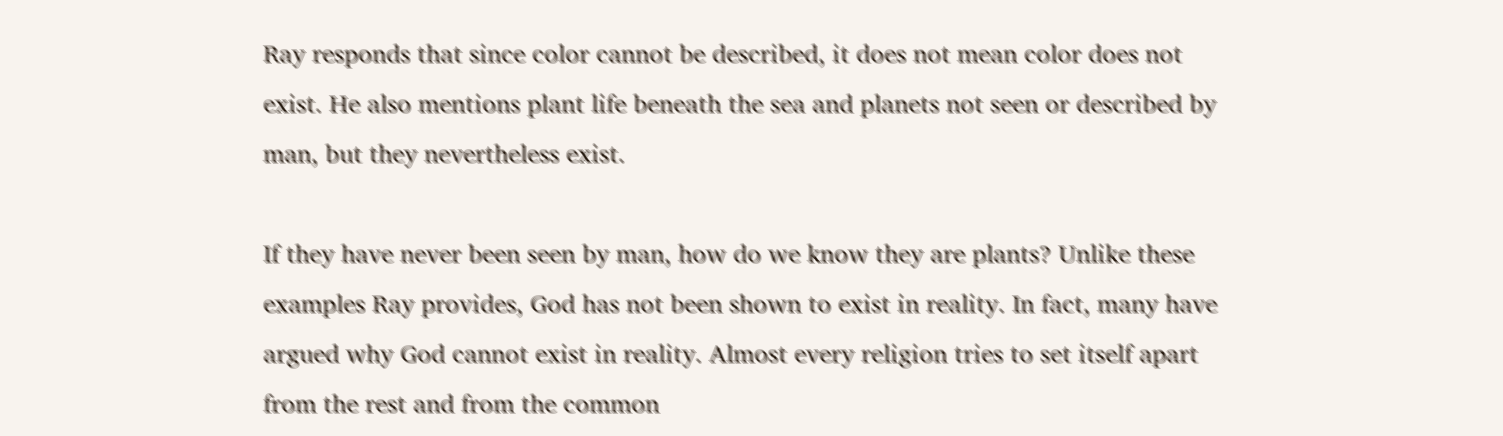Ray responds that since color cannot be described, it does not mean color does not exist. He also mentions plant life beneath the sea and planets not seen or described by man, but they nevertheless exist.

If they have never been seen by man, how do we know they are plants? Unlike these examples Ray provides, God has not been shown to exist in reality. In fact, many have argued why God cannot exist in reality. Almost every religion tries to set itself apart from the rest and from the common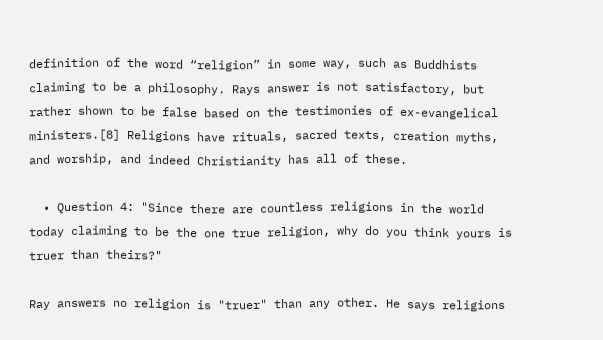definition of the word “religion” in some way, such as Buddhists claiming to be a philosophy. Rays answer is not satisfactory, but rather shown to be false based on the testimonies of ex-evangelical ministers.[8] Religions have rituals, sacred texts, creation myths, and worship, and indeed Christianity has all of these.

  • Question 4: "Since there are countless religions in the world today claiming to be the one true religion, why do you think yours is truer than theirs?"

Ray answers no religion is "truer" than any other. He says religions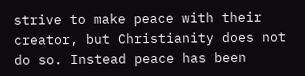strive to make peace with their creator, but Christianity does not do so. Instead peace has been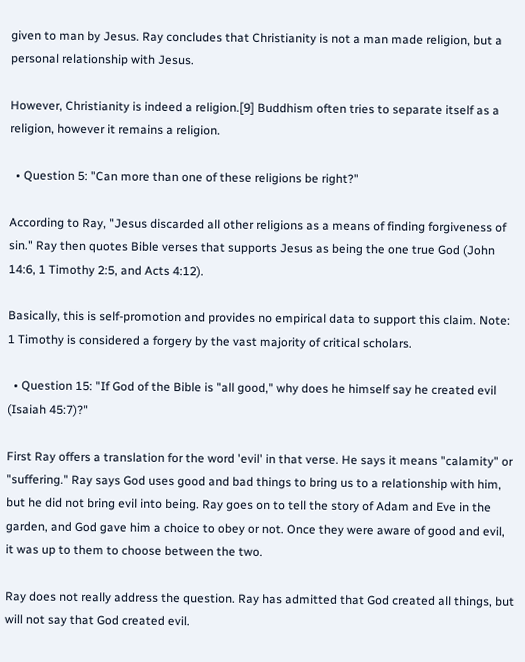given to man by Jesus. Ray concludes that Christianity is not a man made religion, but a personal relationship with Jesus.

However, Christianity is indeed a religion.[9] Buddhism often tries to separate itself as a religion, however it remains a religion.

  • Question 5: "Can more than one of these religions be right?"

According to Ray, "Jesus discarded all other religions as a means of finding forgiveness of sin." Ray then quotes Bible verses that supports Jesus as being the one true God (John 14:6, 1 Timothy 2:5, and Acts 4:12).

Basically, this is self-promotion and provides no empirical data to support this claim. Note: 1 Timothy is considered a forgery by the vast majority of critical scholars.

  • Question 15: "If God of the Bible is "all good," why does he himself say he created evil (Isaiah 45:7)?"

First Ray offers a translation for the word 'evil' in that verse. He says it means "calamity" or "suffering." Ray says God uses good and bad things to bring us to a relationship with him, but he did not bring evil into being. Ray goes on to tell the story of Adam and Eve in the garden, and God gave him a choice to obey or not. Once they were aware of good and evil, it was up to them to choose between the two.

Ray does not really address the question. Ray has admitted that God created all things, but will not say that God created evil.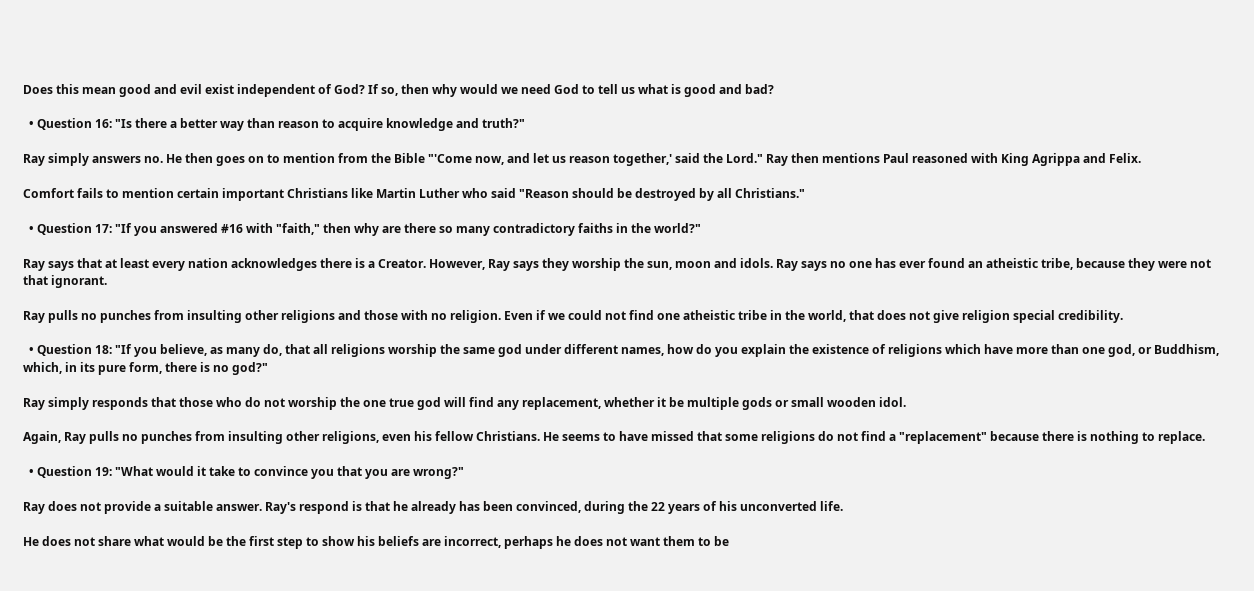Does this mean good and evil exist independent of God? If so, then why would we need God to tell us what is good and bad?

  • Question 16: "Is there a better way than reason to acquire knowledge and truth?"

Ray simply answers no. He then goes on to mention from the Bible "'Come now, and let us reason together,' said the Lord." Ray then mentions Paul reasoned with King Agrippa and Felix.

Comfort fails to mention certain important Christians like Martin Luther who said "Reason should be destroyed by all Christians."

  • Question 17: "If you answered #16 with "faith," then why are there so many contradictory faiths in the world?"

Ray says that at least every nation acknowledges there is a Creator. However, Ray says they worship the sun, moon and idols. Ray says no one has ever found an atheistic tribe, because they were not that ignorant.

Ray pulls no punches from insulting other religions and those with no religion. Even if we could not find one atheistic tribe in the world, that does not give religion special credibility.

  • Question 18: "If you believe, as many do, that all religions worship the same god under different names, how do you explain the existence of religions which have more than one god, or Buddhism, which, in its pure form, there is no god?"

Ray simply responds that those who do not worship the one true god will find any replacement, whether it be multiple gods or small wooden idol.

Again, Ray pulls no punches from insulting other religions, even his fellow Christians. He seems to have missed that some religions do not find a "replacement" because there is nothing to replace.

  • Question 19: "What would it take to convince you that you are wrong?"

Ray does not provide a suitable answer. Ray's respond is that he already has been convinced, during the 22 years of his unconverted life.

He does not share what would be the first step to show his beliefs are incorrect, perhaps he does not want them to be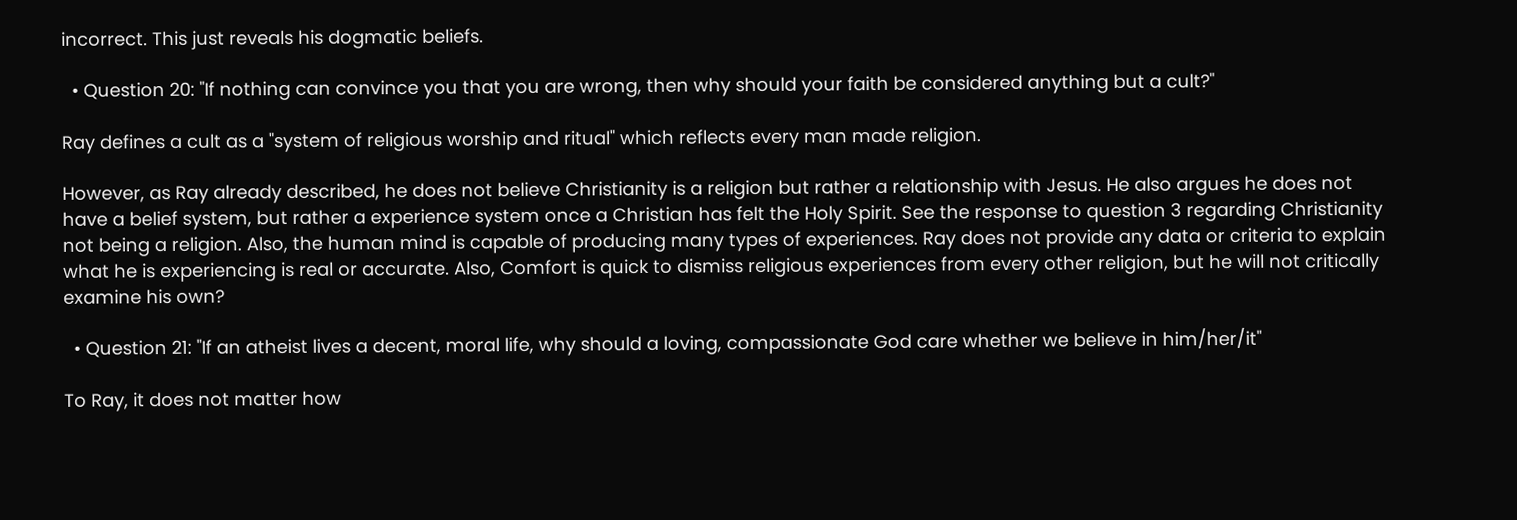incorrect. This just reveals his dogmatic beliefs.

  • Question 20: "If nothing can convince you that you are wrong, then why should your faith be considered anything but a cult?"

Ray defines a cult as a "system of religious worship and ritual" which reflects every man made religion.

However, as Ray already described, he does not believe Christianity is a religion but rather a relationship with Jesus. He also argues he does not have a belief system, but rather a experience system once a Christian has felt the Holy Spirit. See the response to question 3 regarding Christianity not being a religion. Also, the human mind is capable of producing many types of experiences. Ray does not provide any data or criteria to explain what he is experiencing is real or accurate. Also, Comfort is quick to dismiss religious experiences from every other religion, but he will not critically examine his own?

  • Question 21: "If an atheist lives a decent, moral life, why should a loving, compassionate God care whether we believe in him/her/it"

To Ray, it does not matter how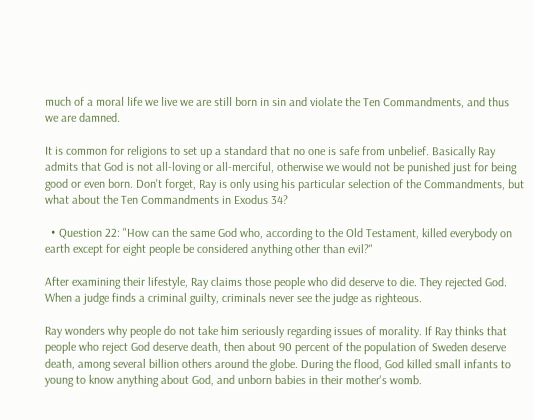much of a moral life we live we are still born in sin and violate the Ten Commandments, and thus we are damned.

It is common for religions to set up a standard that no one is safe from unbelief. Basically Ray admits that God is not all-loving or all-merciful, otherwise we would not be punished just for being good or even born. Don't forget, Ray is only using his particular selection of the Commandments, but what about the Ten Commandments in Exodus 34?

  • Question 22: "How can the same God who, according to the Old Testament, killed everybody on earth except for eight people be considered anything other than evil?"

After examining their lifestyle, Ray claims those people who did deserve to die. They rejected God. When a judge finds a criminal guilty, criminals never see the judge as righteous.

Ray wonders why people do not take him seriously regarding issues of morality. If Ray thinks that people who reject God deserve death, then about 90 percent of the population of Sweden deserve death, among several billion others around the globe. During the flood, God killed small infants to young to know anything about God, and unborn babies in their mother's womb.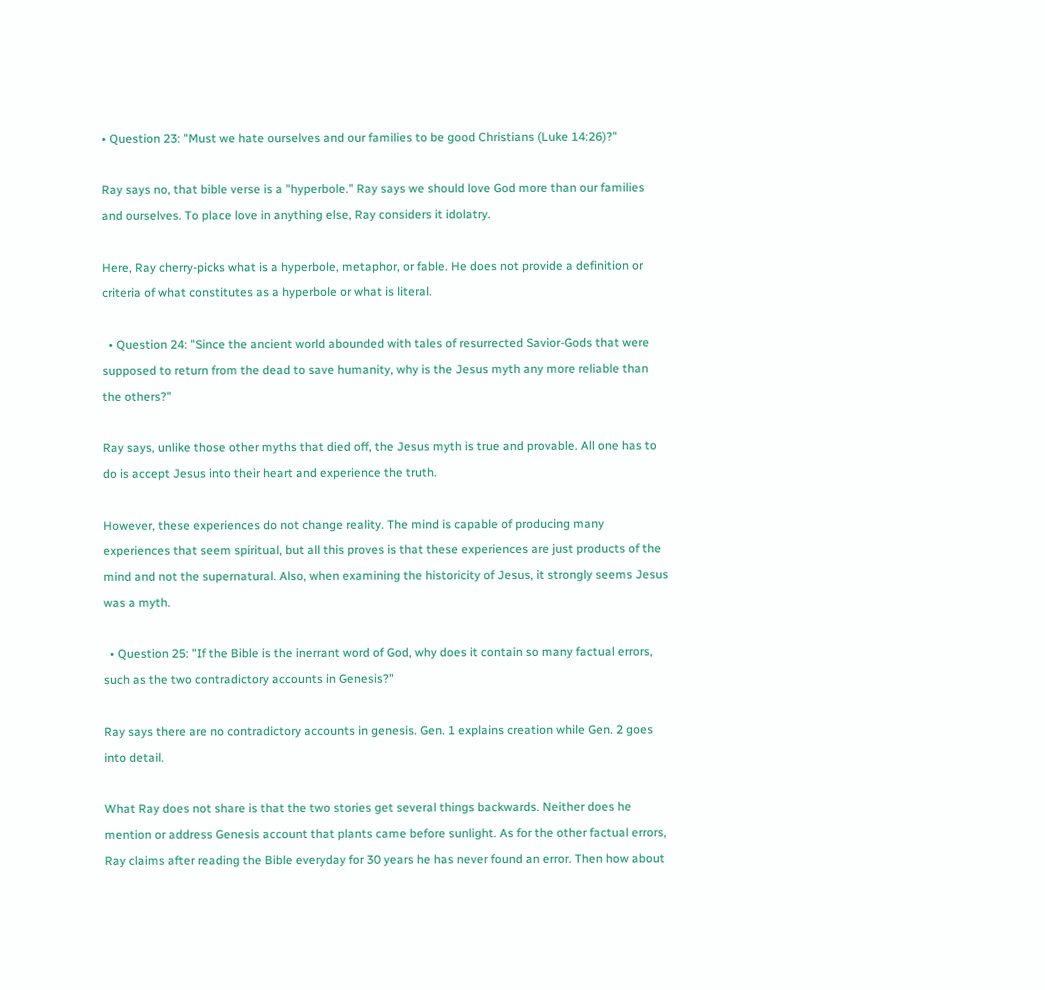• Question 23: "Must we hate ourselves and our families to be good Christians (Luke 14:26)?"

Ray says no, that bible verse is a "hyperbole." Ray says we should love God more than our families and ourselves. To place love in anything else, Ray considers it idolatry.

Here, Ray cherry-picks what is a hyperbole, metaphor, or fable. He does not provide a definition or criteria of what constitutes as a hyperbole or what is literal.

  • Question 24: "Since the ancient world abounded with tales of resurrected Savior-Gods that were supposed to return from the dead to save humanity, why is the Jesus myth any more reliable than the others?"

Ray says, unlike those other myths that died off, the Jesus myth is true and provable. All one has to do is accept Jesus into their heart and experience the truth.

However, these experiences do not change reality. The mind is capable of producing many experiences that seem spiritual, but all this proves is that these experiences are just products of the mind and not the supernatural. Also, when examining the historicity of Jesus, it strongly seems Jesus was a myth.

  • Question 25: "If the Bible is the inerrant word of God, why does it contain so many factual errors, such as the two contradictory accounts in Genesis?"

Ray says there are no contradictory accounts in genesis. Gen. 1 explains creation while Gen. 2 goes into detail.

What Ray does not share is that the two stories get several things backwards. Neither does he mention or address Genesis account that plants came before sunlight. As for the other factual errors, Ray claims after reading the Bible everyday for 30 years he has never found an error. Then how about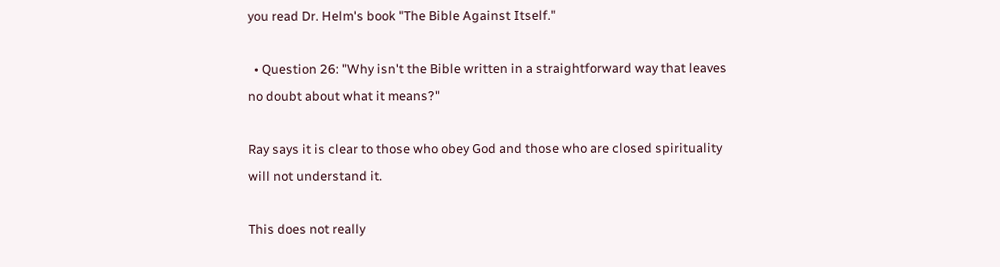you read Dr. Helm's book "The Bible Against Itself."

  • Question 26: "Why isn't the Bible written in a straightforward way that leaves no doubt about what it means?"

Ray says it is clear to those who obey God and those who are closed spirituality will not understand it.

This does not really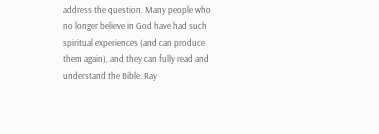address the question. Many people who no longer believe in God have had such spiritual experiences (and can produce them again), and they can fully read and understand the Bible. Ray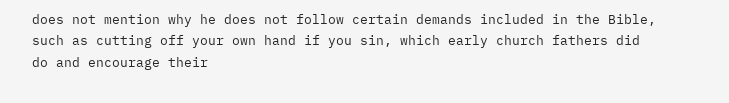does not mention why he does not follow certain demands included in the Bible, such as cutting off your own hand if you sin, which early church fathers did do and encourage their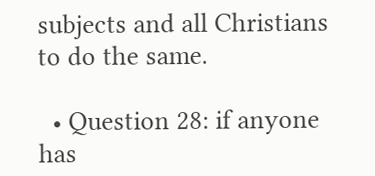subjects and all Christians to do the same.

  • Question 28: if anyone has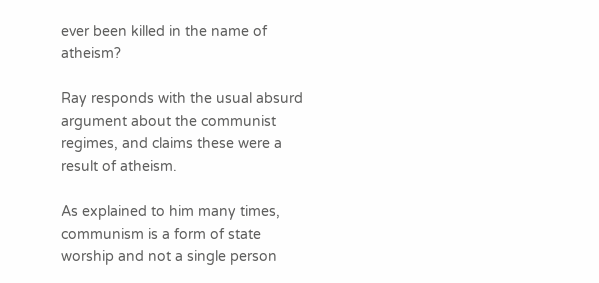ever been killed in the name of atheism?

Ray responds with the usual absurd argument about the communist regimes, and claims these were a result of atheism.

As explained to him many times, communism is a form of state worship and not a single person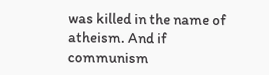was killed in the name of atheism. And if communism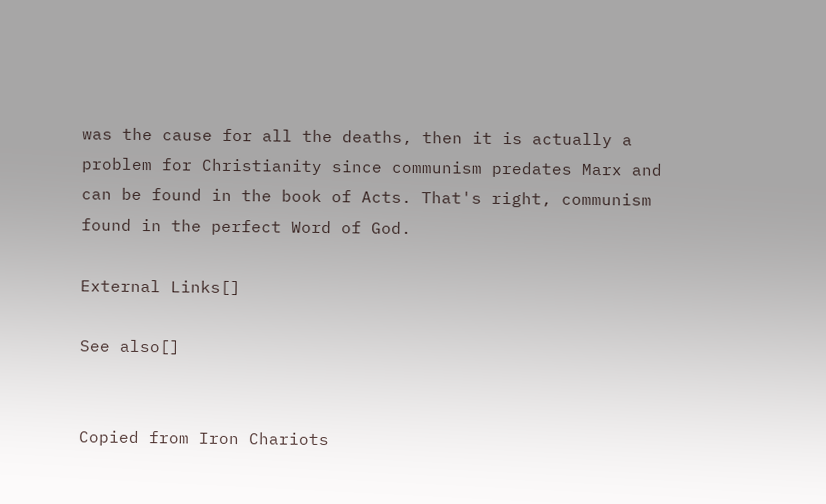was the cause for all the deaths, then it is actually a problem for Christianity since communism predates Marx and can be found in the book of Acts. That's right, communism found in the perfect Word of God.

External Links[]

See also[]


Copied from Iron Chariots